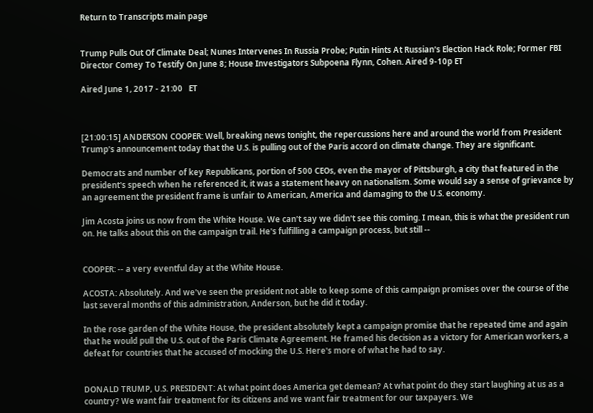Return to Transcripts main page


Trump Pulls Out Of Climate Deal; Nunes Intervenes In Russia Probe; Putin Hints At Russian's Election Hack Role; Former FBI Director Comey To Testify On June 8; House Investigators Subpoena Flynn, Cohen. Aired 9-10p ET

Aired June 1, 2017 - 21:00   ET



[21:00:15] ANDERSON COOPER: Well, breaking news tonight, the repercussions here and around the world from President Trump's announcement today that the U.S. is pulling out of the Paris accord on climate change. They are significant.

Democrats and number of key Republicans, portion of 500 CEOs, even the mayor of Pittsburgh, a city that featured in the president's speech when he referenced it, it was a statement heavy on nationalism. Some would say a sense of grievance by an agreement the president frame is unfair to American, America and damaging to the U.S. economy.

Jim Acosta joins us now from the White House. We can't say we didn't see this coming. I mean, this is what the president run on. He talks about this on the campaign trail. He's fulfilling a campaign process, but still --


COOPER: -- a very eventful day at the White House.

ACOSTA: Absolutely. And we've seen the president not able to keep some of this campaign promises over the course of the last several months of this administration, Anderson, but he did it today.

In the rose garden of the White House, the president absolutely kept a campaign promise that he repeated time and again that he would pull the U.S. out of the Paris Climate Agreement. He framed his decision as a victory for American workers, a defeat for countries that he accused of mocking the U.S. Here's more of what he had to say.


DONALD TRUMP, U.S. PRESIDENT: At what point does America get demean? At what point do they start laughing at us as a country? We want fair treatment for its citizens and we want fair treatment for our taxpayers. We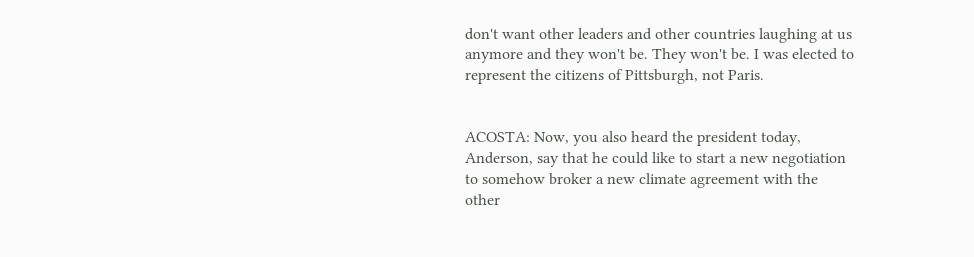don't want other leaders and other countries laughing at us anymore and they won't be. They won't be. I was elected to represent the citizens of Pittsburgh, not Paris.


ACOSTA: Now, you also heard the president today, Anderson, say that he could like to start a new negotiation to somehow broker a new climate agreement with the other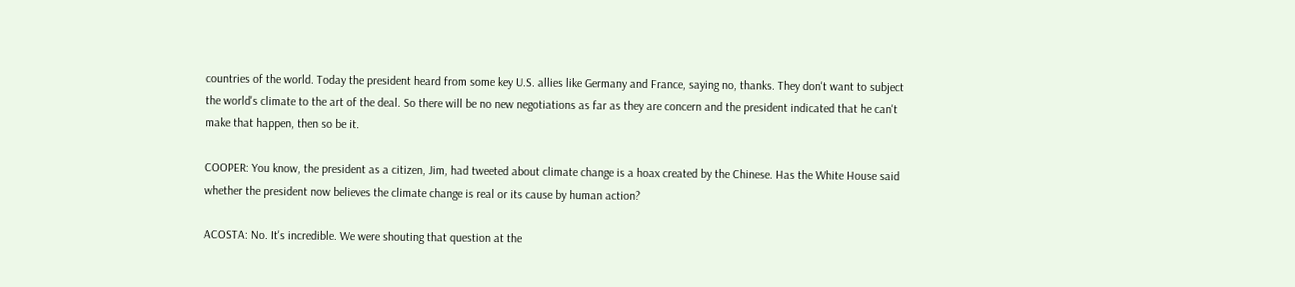countries of the world. Today the president heard from some key U.S. allies like Germany and France, saying no, thanks. They don't want to subject the world's climate to the art of the deal. So there will be no new negotiations as far as they are concern and the president indicated that he can't make that happen, then so be it.

COOPER: You know, the president as a citizen, Jim, had tweeted about climate change is a hoax created by the Chinese. Has the White House said whether the president now believes the climate change is real or its cause by human action?

ACOSTA: No. It's incredible. We were shouting that question at the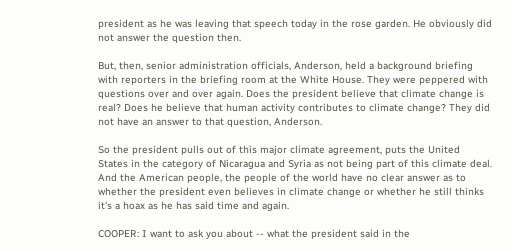president as he was leaving that speech today in the rose garden. He obviously did not answer the question then.

But, then, senior administration officials, Anderson, held a background briefing with reporters in the briefing room at the White House. They were peppered with questions over and over again. Does the president believe that climate change is real? Does he believe that human activity contributes to climate change? They did not have an answer to that question, Anderson.

So the president pulls out of this major climate agreement, puts the United States in the category of Nicaragua and Syria as not being part of this climate deal. And the American people, the people of the world have no clear answer as to whether the president even believes in climate change or whether he still thinks it's a hoax as he has said time and again.

COOPER: I want to ask you about -- what the president said in the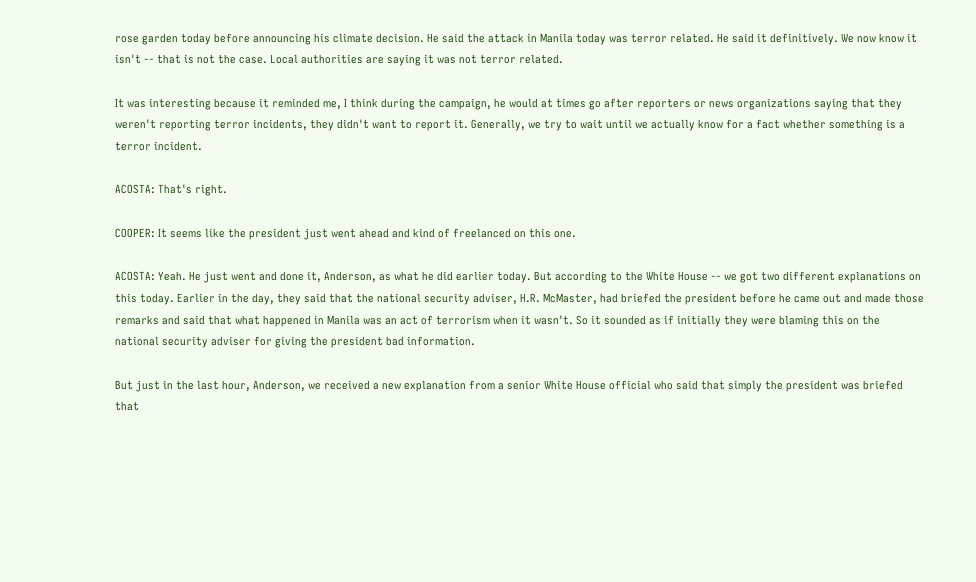rose garden today before announcing his climate decision. He said the attack in Manila today was terror related. He said it definitively. We now know it isn't -- that is not the case. Local authorities are saying it was not terror related.

It was interesting because it reminded me, I think during the campaign, he would at times go after reporters or news organizations saying that they weren't reporting terror incidents, they didn't want to report it. Generally, we try to wait until we actually know for a fact whether something is a terror incident.

ACOSTA: That's right.

COOPER: It seems like the president just went ahead and kind of freelanced on this one.

ACOSTA: Yeah. He just went and done it, Anderson, as what he did earlier today. But according to the White House -- we got two different explanations on this today. Earlier in the day, they said that the national security adviser, H.R. McMaster, had briefed the president before he came out and made those remarks and said that what happened in Manila was an act of terrorism when it wasn't. So it sounded as if initially they were blaming this on the national security adviser for giving the president bad information.

But just in the last hour, Anderson, we received a new explanation from a senior White House official who said that simply the president was briefed that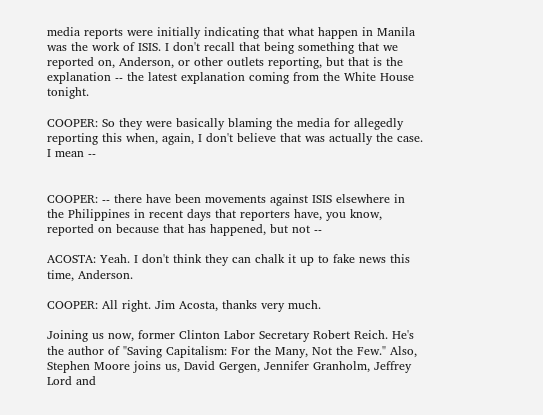media reports were initially indicating that what happen in Manila was the work of ISIS. I don't recall that being something that we reported on, Anderson, or other outlets reporting, but that is the explanation -- the latest explanation coming from the White House tonight.

COOPER: So they were basically blaming the media for allegedly reporting this when, again, I don't believe that was actually the case. I mean --


COOPER: -- there have been movements against ISIS elsewhere in the Philippines in recent days that reporters have, you know, reported on because that has happened, but not --

ACOSTA: Yeah. I don't think they can chalk it up to fake news this time, Anderson.

COOPER: All right. Jim Acosta, thanks very much.

Joining us now, former Clinton Labor Secretary Robert Reich. He's the author of "Saving Capitalism: For the Many, Not the Few." Also, Stephen Moore joins us, David Gergen, Jennifer Granholm, Jeffrey Lord and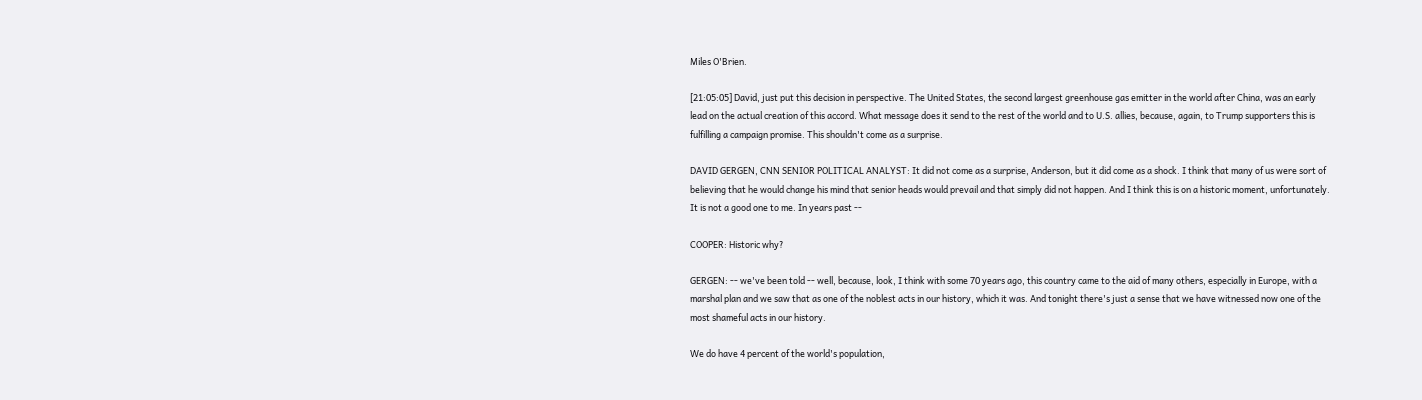Miles O'Brien.

[21:05:05] David, just put this decision in perspective. The United States, the second largest greenhouse gas emitter in the world after China, was an early lead on the actual creation of this accord. What message does it send to the rest of the world and to U.S. allies, because, again, to Trump supporters this is fulfilling a campaign promise. This shouldn't come as a surprise.

DAVID GERGEN, CNN SENIOR POLITICAL ANALYST: It did not come as a surprise, Anderson, but it did come as a shock. I think that many of us were sort of believing that he would change his mind that senior heads would prevail and that simply did not happen. And I think this is on a historic moment, unfortunately. It is not a good one to me. In years past --

COOPER: Historic why?

GERGEN: -- we've been told -- well, because, look, I think with some 70 years ago, this country came to the aid of many others, especially in Europe, with a marshal plan and we saw that as one of the noblest acts in our history, which it was. And tonight there's just a sense that we have witnessed now one of the most shameful acts in our history.

We do have 4 percent of the world's population,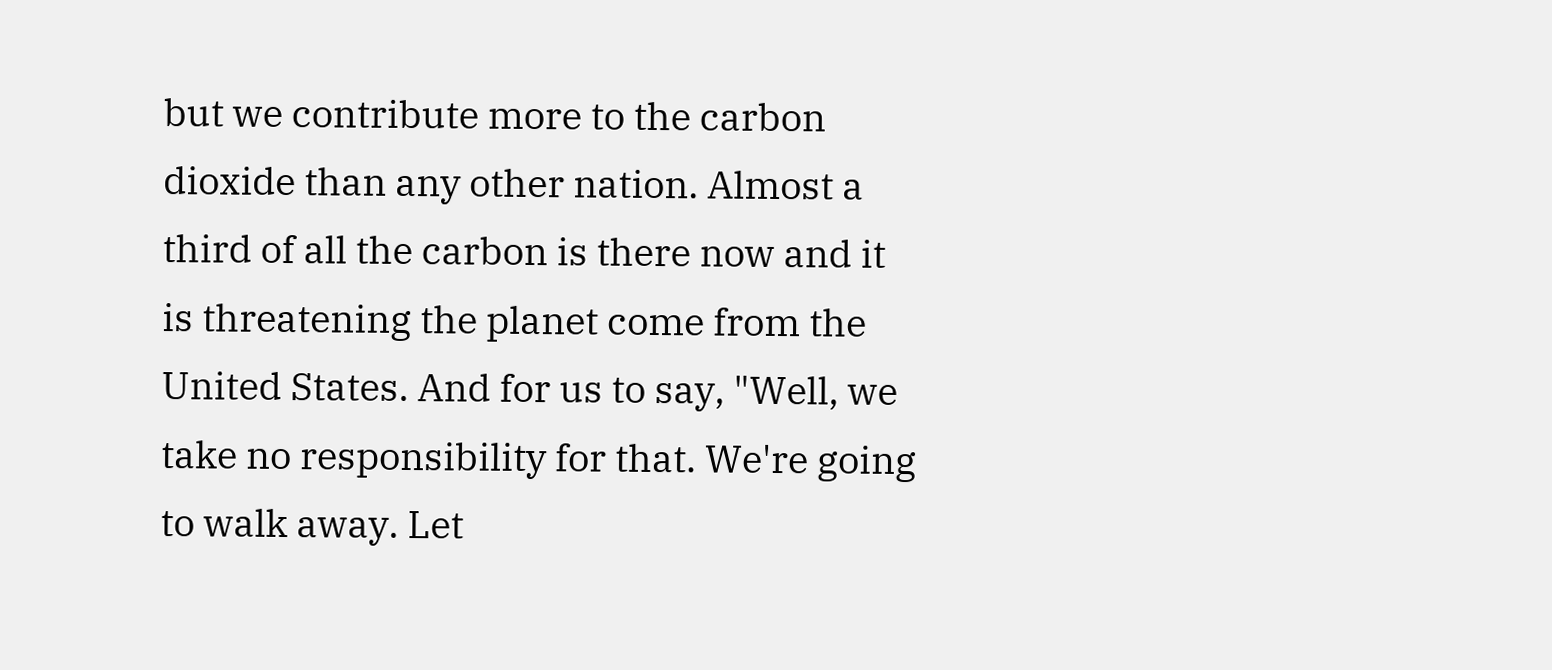but we contribute more to the carbon dioxide than any other nation. Almost a third of all the carbon is there now and it is threatening the planet come from the United States. And for us to say, "Well, we take no responsibility for that. We're going to walk away. Let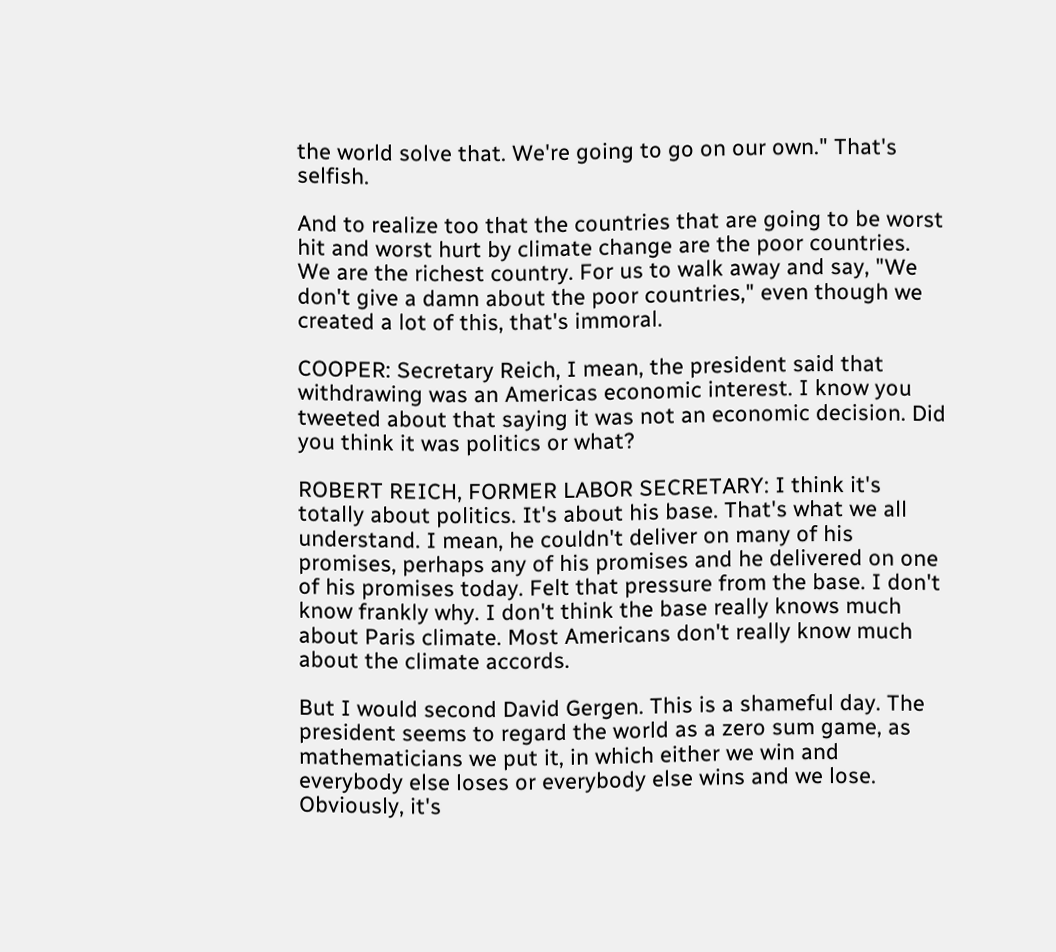the world solve that. We're going to go on our own." That's selfish.

And to realize too that the countries that are going to be worst hit and worst hurt by climate change are the poor countries. We are the richest country. For us to walk away and say, "We don't give a damn about the poor countries," even though we created a lot of this, that's immoral.

COOPER: Secretary Reich, I mean, the president said that withdrawing was an Americas economic interest. I know you tweeted about that saying it was not an economic decision. Did you think it was politics or what?

ROBERT REICH, FORMER LABOR SECRETARY: I think it's totally about politics. It's about his base. That's what we all understand. I mean, he couldn't deliver on many of his promises, perhaps any of his promises and he delivered on one of his promises today. Felt that pressure from the base. I don't know frankly why. I don't think the base really knows much about Paris climate. Most Americans don't really know much about the climate accords.

But I would second David Gergen. This is a shameful day. The president seems to regard the world as a zero sum game, as mathematicians we put it, in which either we win and everybody else loses or everybody else wins and we lose. Obviously, it's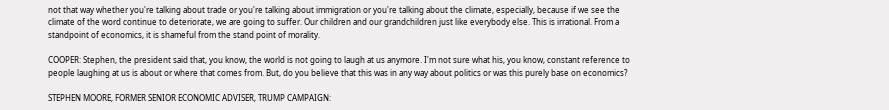not that way whether you're talking about trade or you're talking about immigration or you're talking about the climate, especially, because if we see the climate of the word continue to deteriorate, we are going to suffer. Our children and our grandchildren just like everybody else. This is irrational. From a standpoint of economics, it is shameful from the stand point of morality.

COOPER: Stephen, the president said that, you know, the world is not going to laugh at us anymore. I'm not sure what his, you know, constant reference to people laughing at us is about or where that comes from. But, do you believe that this was in any way about politics or was this purely base on economics?

STEPHEN MOORE, FORMER SENIOR ECONOMIC ADVISER, TRUMP CAMPAIGN: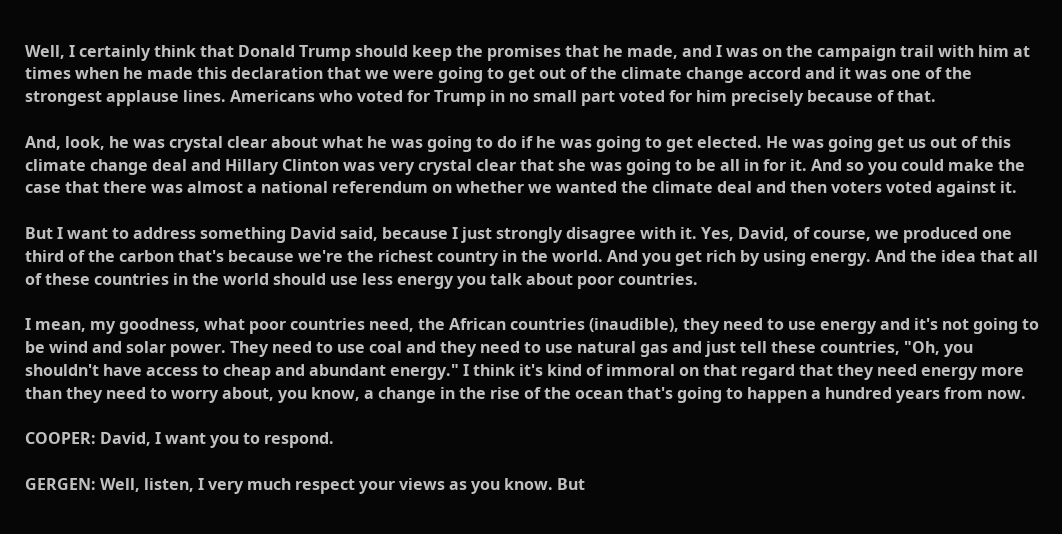Well, I certainly think that Donald Trump should keep the promises that he made, and I was on the campaign trail with him at times when he made this declaration that we were going to get out of the climate change accord and it was one of the strongest applause lines. Americans who voted for Trump in no small part voted for him precisely because of that.

And, look, he was crystal clear about what he was going to do if he was going to get elected. He was going get us out of this climate change deal and Hillary Clinton was very crystal clear that she was going to be all in for it. And so you could make the case that there was almost a national referendum on whether we wanted the climate deal and then voters voted against it.

But I want to address something David said, because I just strongly disagree with it. Yes, David, of course, we produced one third of the carbon that's because we're the richest country in the world. And you get rich by using energy. And the idea that all of these countries in the world should use less energy you talk about poor countries.

I mean, my goodness, what poor countries need, the African countries (inaudible), they need to use energy and it's not going to be wind and solar power. They need to use coal and they need to use natural gas and just tell these countries, "Oh, you shouldn't have access to cheap and abundant energy." I think it's kind of immoral on that regard that they need energy more than they need to worry about, you know, a change in the rise of the ocean that's going to happen a hundred years from now.

COOPER: David, I want you to respond.

GERGEN: Well, listen, I very much respect your views as you know. But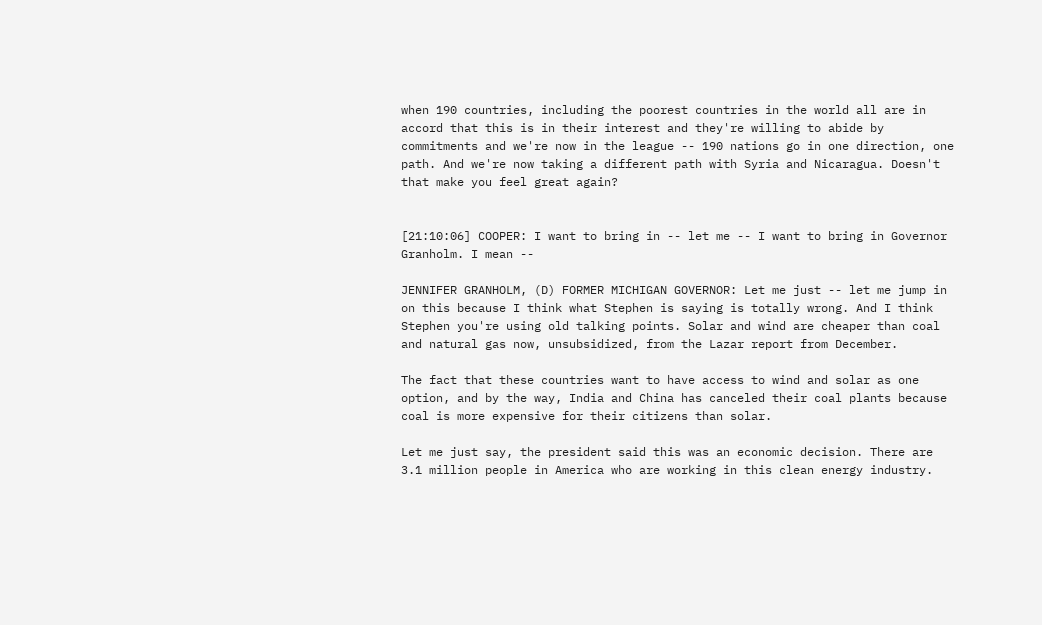when 190 countries, including the poorest countries in the world all are in accord that this is in their interest and they're willing to abide by commitments and we're now in the league -- 190 nations go in one direction, one path. And we're now taking a different path with Syria and Nicaragua. Doesn't that make you feel great again?


[21:10:06] COOPER: I want to bring in -- let me -- I want to bring in Governor Granholm. I mean --

JENNIFER GRANHOLM, (D) FORMER MICHIGAN GOVERNOR: Let me just -- let me jump in on this because I think what Stephen is saying is totally wrong. And I think Stephen you're using old talking points. Solar and wind are cheaper than coal and natural gas now, unsubsidized, from the Lazar report from December.

The fact that these countries want to have access to wind and solar as one option, and by the way, India and China has canceled their coal plants because coal is more expensive for their citizens than solar.

Let me just say, the president said this was an economic decision. There are 3.1 million people in America who are working in this clean energy industry.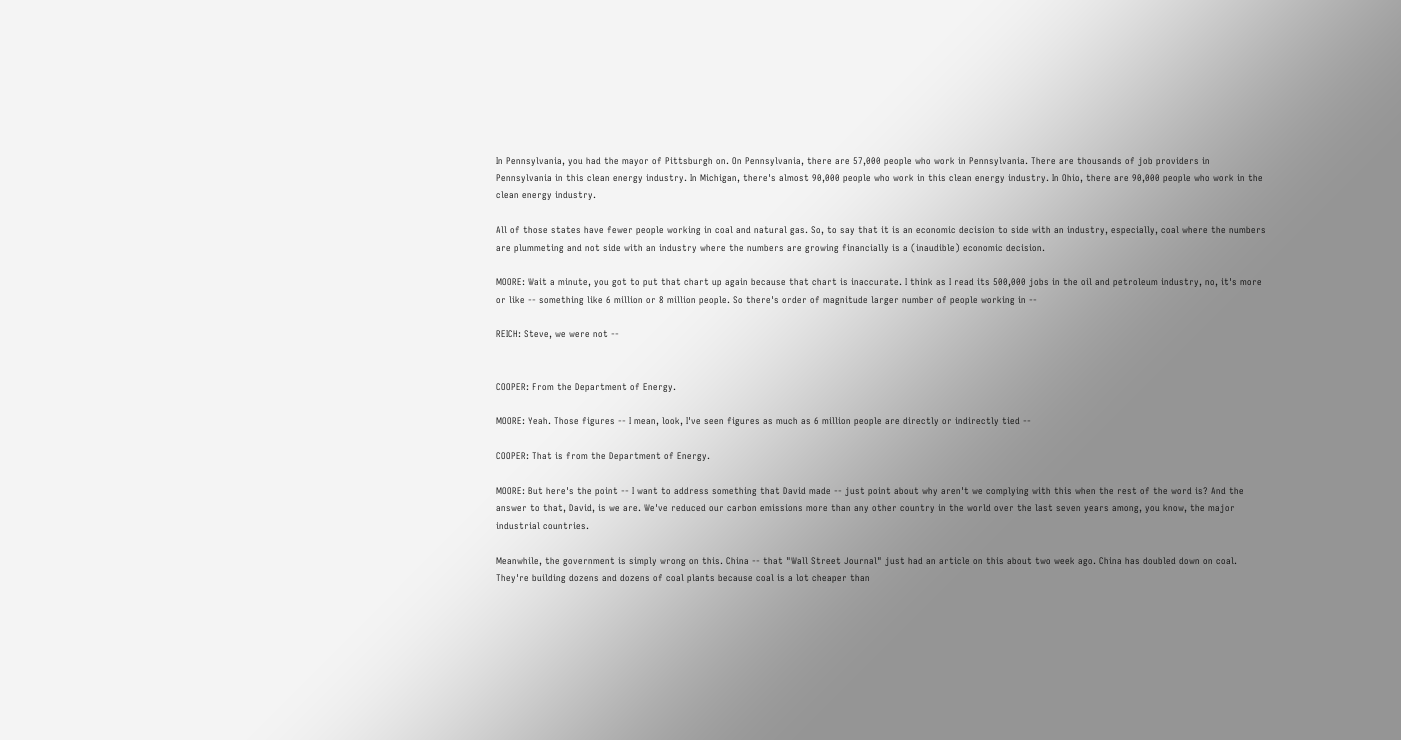In Pennsylvania, you had the mayor of Pittsburgh on. On Pennsylvania, there are 57,000 people who work in Pennsylvania. There are thousands of job providers in Pennsylvania in this clean energy industry. In Michigan, there's almost 90,000 people who work in this clean energy industry. In Ohio, there are 90,000 people who work in the clean energy industry.

All of those states have fewer people working in coal and natural gas. So, to say that it is an economic decision to side with an industry, especially, coal where the numbers are plummeting and not side with an industry where the numbers are growing financially is a (inaudible) economic decision.

MOORE: Wait a minute, you got to put that chart up again because that chart is inaccurate. I think as I read its 500,000 jobs in the oil and petroleum industry, no, it's more or like -- something like 6 million or 8 million people. So there's order of magnitude larger number of people working in --

REICH: Steve, we were not --


COOPER: From the Department of Energy.

MOORE: Yeah. Those figures -- I mean, look, I've seen figures as much as 6 million people are directly or indirectly tied --

COOPER: That is from the Department of Energy.

MOORE: But here's the point -- I want to address something that David made -- just point about why aren't we complying with this when the rest of the word is? And the answer to that, David, is we are. We've reduced our carbon emissions more than any other country in the world over the last seven years among, you know, the major industrial countries.

Meanwhile, the government is simply wrong on this. China -- that "Wall Street Journal" just had an article on this about two week ago. China has doubled down on coal. They're building dozens and dozens of coal plants because coal is a lot cheaper than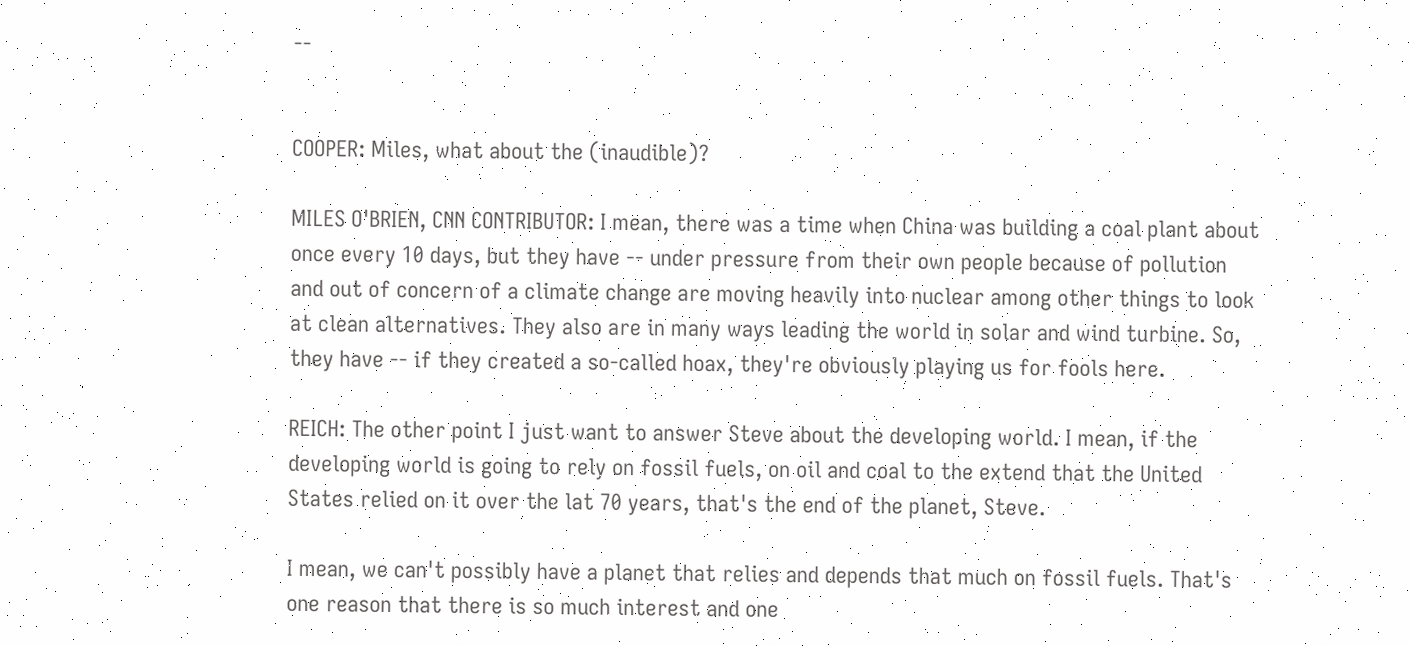--


COOPER: Miles, what about the (inaudible)?

MILES O'BRIEN, CNN CONTRIBUTOR: I mean, there was a time when China was building a coal plant about once every 10 days, but they have -- under pressure from their own people because of pollution and out of concern of a climate change are moving heavily into nuclear among other things to look at clean alternatives. They also are in many ways leading the world in solar and wind turbine. So, they have -- if they created a so-called hoax, they're obviously playing us for fools here.

REICH: The other point I just want to answer Steve about the developing world. I mean, if the developing world is going to rely on fossil fuels, on oil and coal to the extend that the United States relied on it over the lat 70 years, that's the end of the planet, Steve.

I mean, we can't possibly have a planet that relies and depends that much on fossil fuels. That's one reason that there is so much interest and one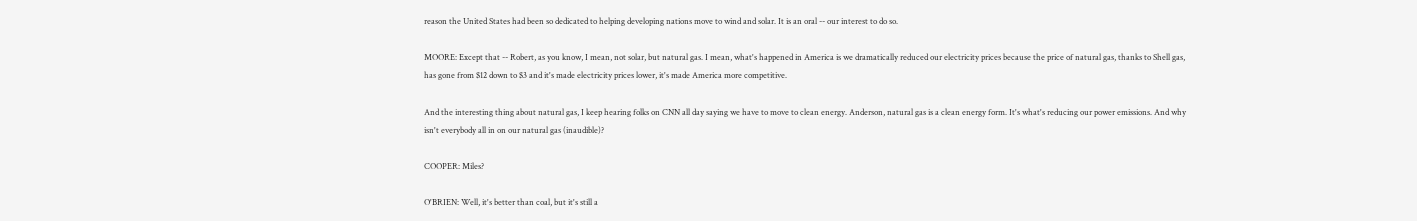reason the United States had been so dedicated to helping developing nations move to wind and solar. It is an oral -- our interest to do so.

MOORE: Except that -- Robert, as you know, I mean, not solar, but natural gas. I mean, what's happened in America is we dramatically reduced our electricity prices because the price of natural gas, thanks to Shell gas, has gone from $12 down to $3 and it's made electricity prices lower, it's made America more competitive.

And the interesting thing about natural gas, I keep hearing folks on CNN all day saying we have to move to clean energy. Anderson, natural gas is a clean energy form. It's what's reducing our power emissions. And why isn't everybody all in on our natural gas (inaudible)?

COOPER: Miles?

O'BRIEN: Well, it's better than coal, but it's still a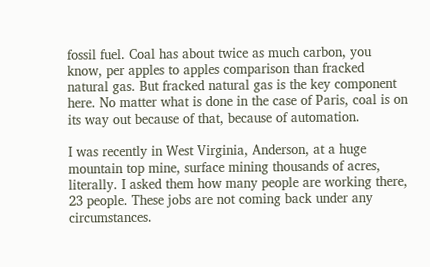fossil fuel. Coal has about twice as much carbon, you know, per apples to apples comparison than fracked natural gas. But fracked natural gas is the key component here. No matter what is done in the case of Paris, coal is on its way out because of that, because of automation.

I was recently in West Virginia, Anderson, at a huge mountain top mine, surface mining thousands of acres, literally. I asked them how many people are working there, 23 people. These jobs are not coming back under any circumstances.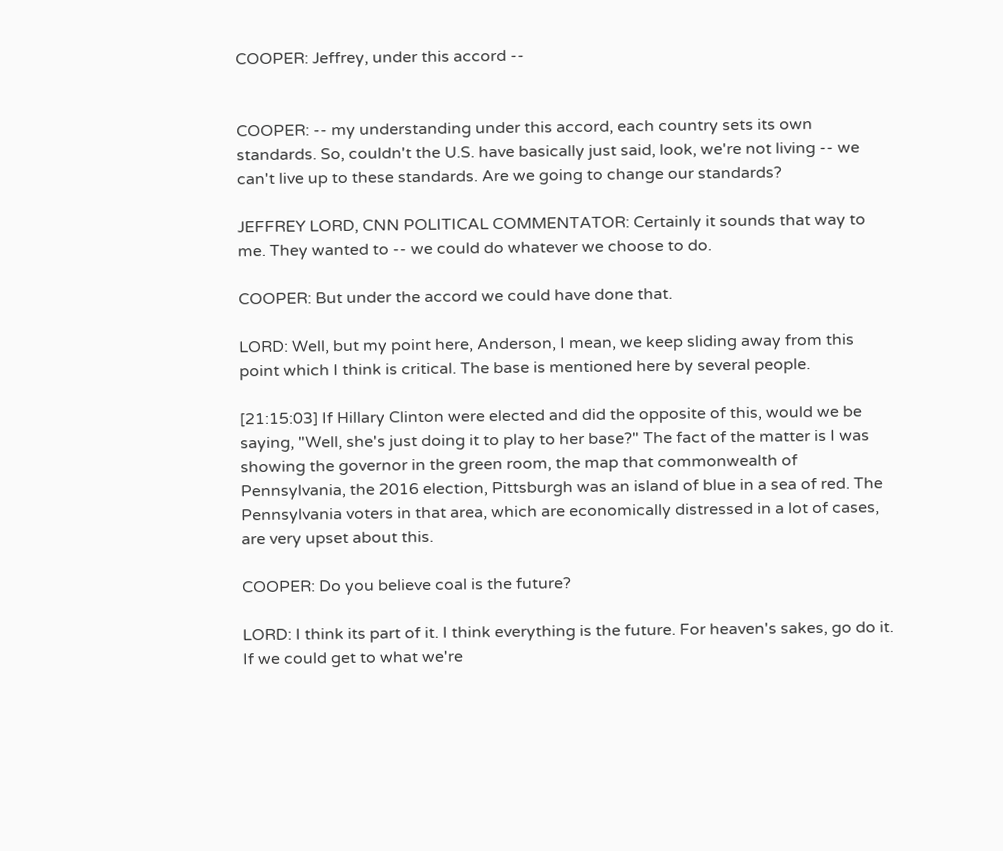COOPER: Jeffrey, under this accord --


COOPER: -- my understanding under this accord, each country sets its own standards. So, couldn't the U.S. have basically just said, look, we're not living -- we can't live up to these standards. Are we going to change our standards?

JEFFREY LORD, CNN POLITICAL COMMENTATOR: Certainly it sounds that way to me. They wanted to -- we could do whatever we choose to do.

COOPER: But under the accord we could have done that.

LORD: Well, but my point here, Anderson, I mean, we keep sliding away from this point which I think is critical. The base is mentioned here by several people.

[21:15:03] If Hillary Clinton were elected and did the opposite of this, would we be saying, "Well, she's just doing it to play to her base?" The fact of the matter is I was showing the governor in the green room, the map that commonwealth of Pennsylvania, the 2016 election, Pittsburgh was an island of blue in a sea of red. The Pennsylvania voters in that area, which are economically distressed in a lot of cases, are very upset about this.

COOPER: Do you believe coal is the future?

LORD: I think its part of it. I think everything is the future. For heaven's sakes, go do it. If we could get to what we're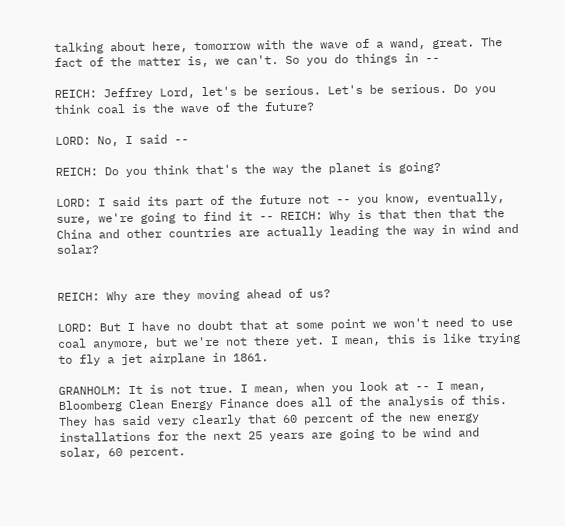talking about here, tomorrow with the wave of a wand, great. The fact of the matter is, we can't. So you do things in --

REICH: Jeffrey Lord, let's be serious. Let's be serious. Do you think coal is the wave of the future?

LORD: No, I said --

REICH: Do you think that's the way the planet is going?

LORD: I said its part of the future not -- you know, eventually, sure, we're going to find it -- REICH: Why is that then that the China and other countries are actually leading the way in wind and solar?


REICH: Why are they moving ahead of us?

LORD: But I have no doubt that at some point we won't need to use coal anymore, but we're not there yet. I mean, this is like trying to fly a jet airplane in 1861.

GRANHOLM: It is not true. I mean, when you look at -- I mean, Bloomberg Clean Energy Finance does all of the analysis of this. They has said very clearly that 60 percent of the new energy installations for the next 25 years are going to be wind and solar, 60 percent.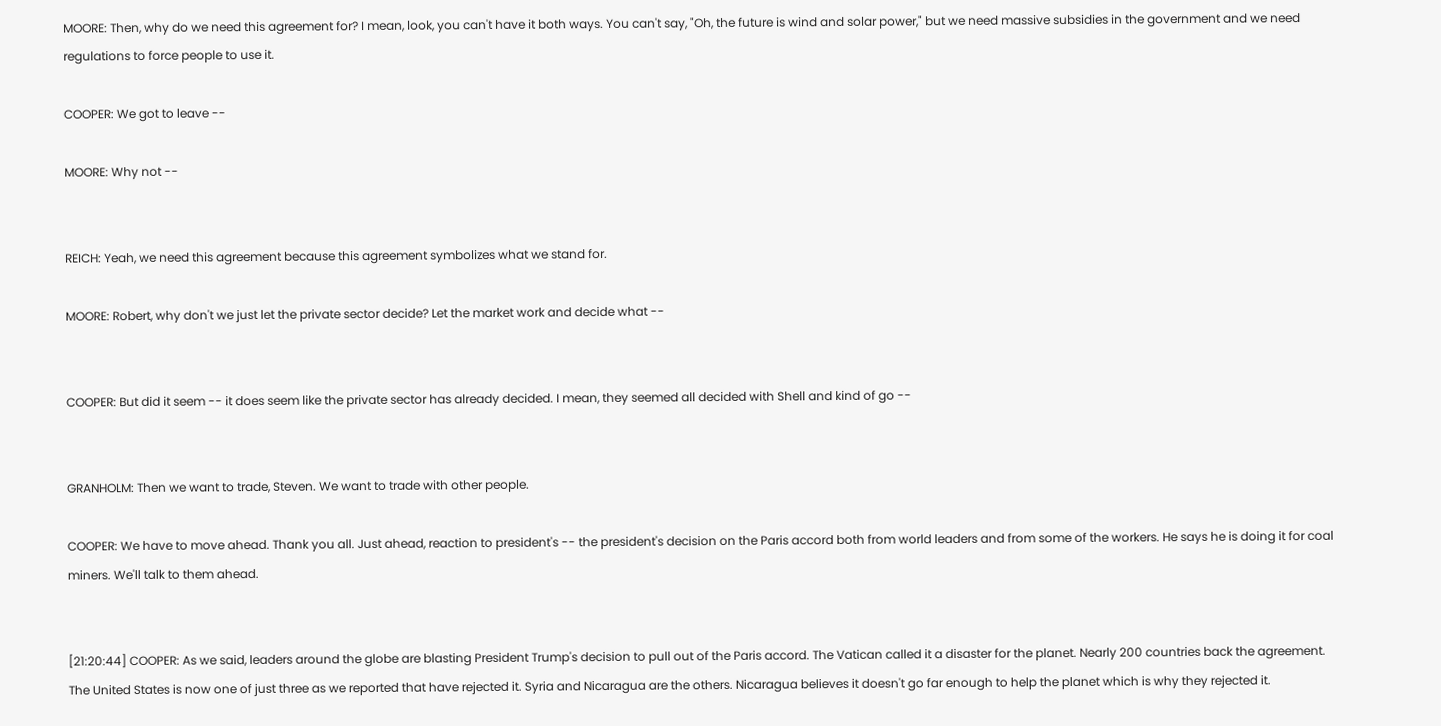MOORE: Then, why do we need this agreement for? I mean, look, you can't have it both ways. You can't say, "Oh, the future is wind and solar power," but we need massive subsidies in the government and we need regulations to force people to use it.

COOPER: We got to leave --

MOORE: Why not --


REICH: Yeah, we need this agreement because this agreement symbolizes what we stand for.

MOORE: Robert, why don't we just let the private sector decide? Let the market work and decide what --


COOPER: But did it seem -- it does seem like the private sector has already decided. I mean, they seemed all decided with Shell and kind of go --


GRANHOLM: Then we want to trade, Steven. We want to trade with other people.

COOPER: We have to move ahead. Thank you all. Just ahead, reaction to president's -- the president's decision on the Paris accord both from world leaders and from some of the workers. He says he is doing it for coal miners. We'll talk to them ahead.


[21:20:44] COOPER: As we said, leaders around the globe are blasting President Trump's decision to pull out of the Paris accord. The Vatican called it a disaster for the planet. Nearly 200 countries back the agreement. The United States is now one of just three as we reported that have rejected it. Syria and Nicaragua are the others. Nicaragua believes it doesn't go far enough to help the planet which is why they rejected it.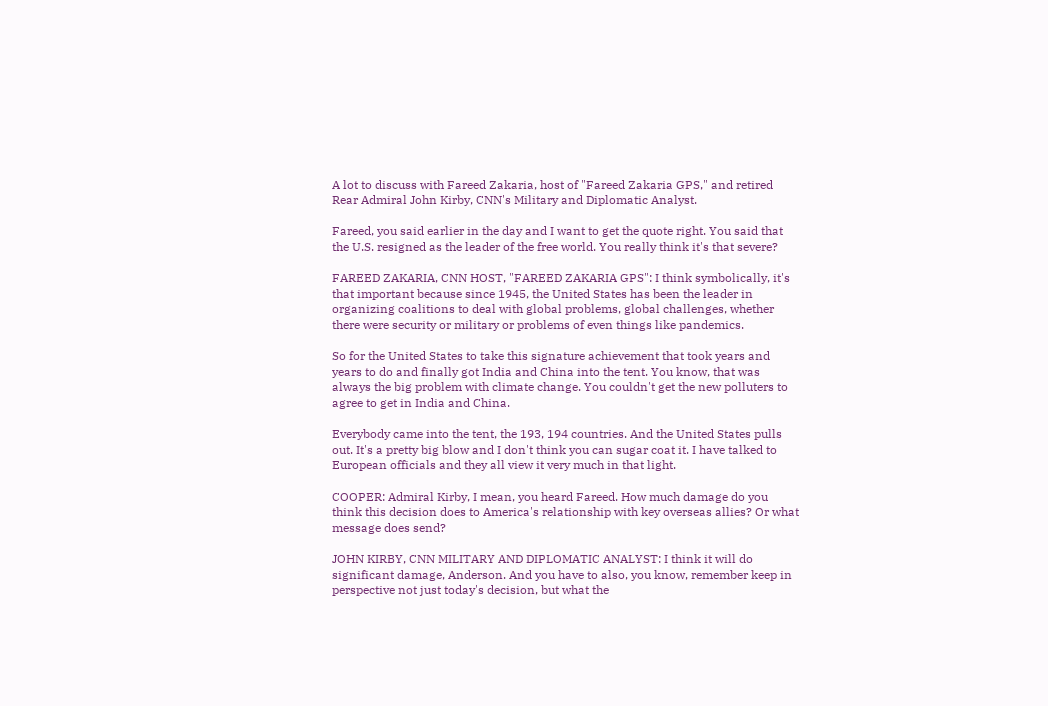A lot to discuss with Fareed Zakaria, host of "Fareed Zakaria GPS," and retired Rear Admiral John Kirby, CNN's Military and Diplomatic Analyst.

Fareed, you said earlier in the day and I want to get the quote right. You said that the U.S. resigned as the leader of the free world. You really think it's that severe?

FAREED ZAKARIA, CNN HOST, "FAREED ZAKARIA GPS": I think symbolically, it's that important because since 1945, the United States has been the leader in organizing coalitions to deal with global problems, global challenges, whether there were security or military or problems of even things like pandemics.

So for the United States to take this signature achievement that took years and years to do and finally got India and China into the tent. You know, that was always the big problem with climate change. You couldn't get the new polluters to agree to get in India and China.

Everybody came into the tent, the 193, 194 countries. And the United States pulls out. It's a pretty big blow and I don't think you can sugar coat it. I have talked to European officials and they all view it very much in that light.

COOPER: Admiral Kirby, I mean, you heard Fareed. How much damage do you think this decision does to America's relationship with key overseas allies? Or what message does send?

JOHN KIRBY, CNN MILITARY AND DIPLOMATIC ANALYST: I think it will do significant damage, Anderson. And you have to also, you know, remember keep in perspective not just today's decision, but what the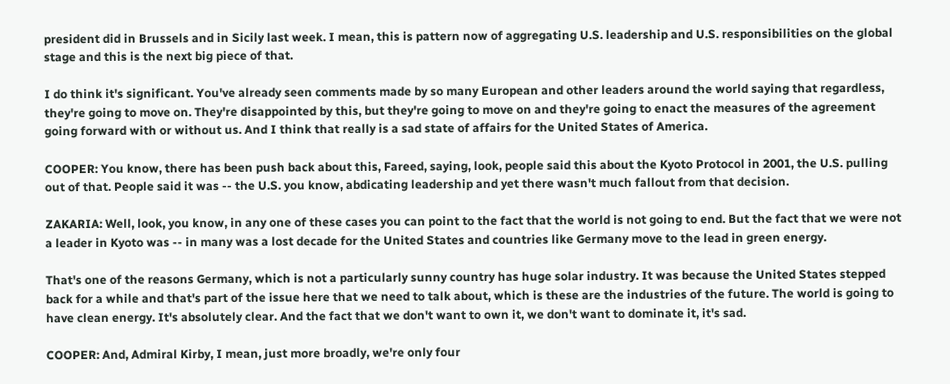president did in Brussels and in Sicily last week. I mean, this is pattern now of aggregating U.S. leadership and U.S. responsibilities on the global stage and this is the next big piece of that.

I do think it's significant. You've already seen comments made by so many European and other leaders around the world saying that regardless, they're going to move on. They're disappointed by this, but they're going to move on and they're going to enact the measures of the agreement going forward with or without us. And I think that really is a sad state of affairs for the United States of America.

COOPER: You know, there has been push back about this, Fareed, saying, look, people said this about the Kyoto Protocol in 2001, the U.S. pulling out of that. People said it was -- the U.S. you know, abdicating leadership and yet there wasn't much fallout from that decision.

ZAKARIA: Well, look, you know, in any one of these cases you can point to the fact that the world is not going to end. But the fact that we were not a leader in Kyoto was -- in many was a lost decade for the United States and countries like Germany move to the lead in green energy.

That's one of the reasons Germany, which is not a particularly sunny country has huge solar industry. It was because the United States stepped back for a while and that's part of the issue here that we need to talk about, which is these are the industries of the future. The world is going to have clean energy. It's absolutely clear. And the fact that we don't want to own it, we don't want to dominate it, it's sad.

COOPER: And, Admiral Kirby, I mean, just more broadly, we're only four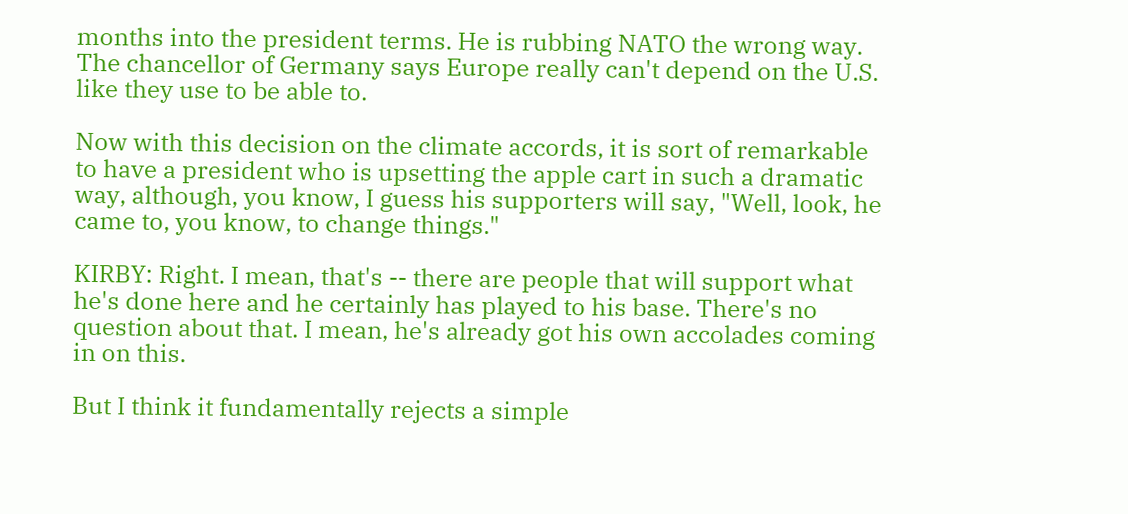months into the president terms. He is rubbing NATO the wrong way. The chancellor of Germany says Europe really can't depend on the U.S. like they use to be able to.

Now with this decision on the climate accords, it is sort of remarkable to have a president who is upsetting the apple cart in such a dramatic way, although, you know, I guess his supporters will say, "Well, look, he came to, you know, to change things."

KIRBY: Right. I mean, that's -- there are people that will support what he's done here and he certainly has played to his base. There's no question about that. I mean, he's already got his own accolades coming in on this.

But I think it fundamentally rejects a simple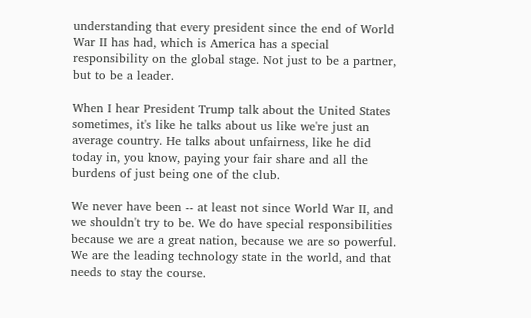understanding that every president since the end of World War II has had, which is America has a special responsibility on the global stage. Not just to be a partner, but to be a leader.

When I hear President Trump talk about the United States sometimes, it's like he talks about us like we're just an average country. He talks about unfairness, like he did today in, you know, paying your fair share and all the burdens of just being one of the club.

We never have been -- at least not since World War II, and we shouldn't try to be. We do have special responsibilities because we are a great nation, because we are so powerful. We are the leading technology state in the world, and that needs to stay the course.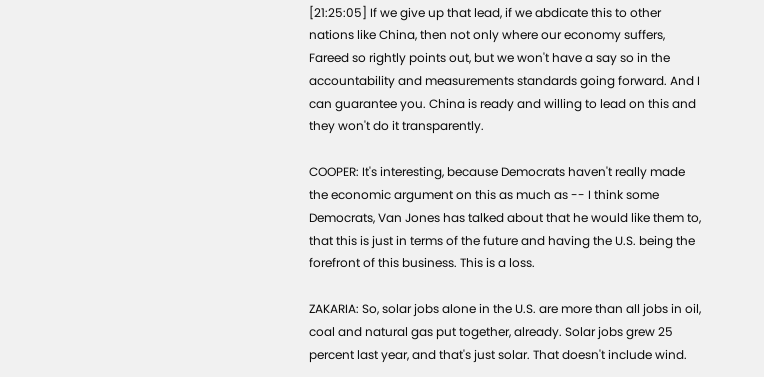[21:25:05] If we give up that lead, if we abdicate this to other nations like China, then not only where our economy suffers, Fareed so rightly points out, but we won't have a say so in the accountability and measurements standards going forward. And I can guarantee you. China is ready and willing to lead on this and they won't do it transparently.

COOPER: It's interesting, because Democrats haven't really made the economic argument on this as much as -- I think some Democrats, Van Jones has talked about that he would like them to, that this is just in terms of the future and having the U.S. being the forefront of this business. This is a loss.

ZAKARIA: So, solar jobs alone in the U.S. are more than all jobs in oil, coal and natural gas put together, already. Solar jobs grew 25 percent last year, and that's just solar. That doesn't include wind.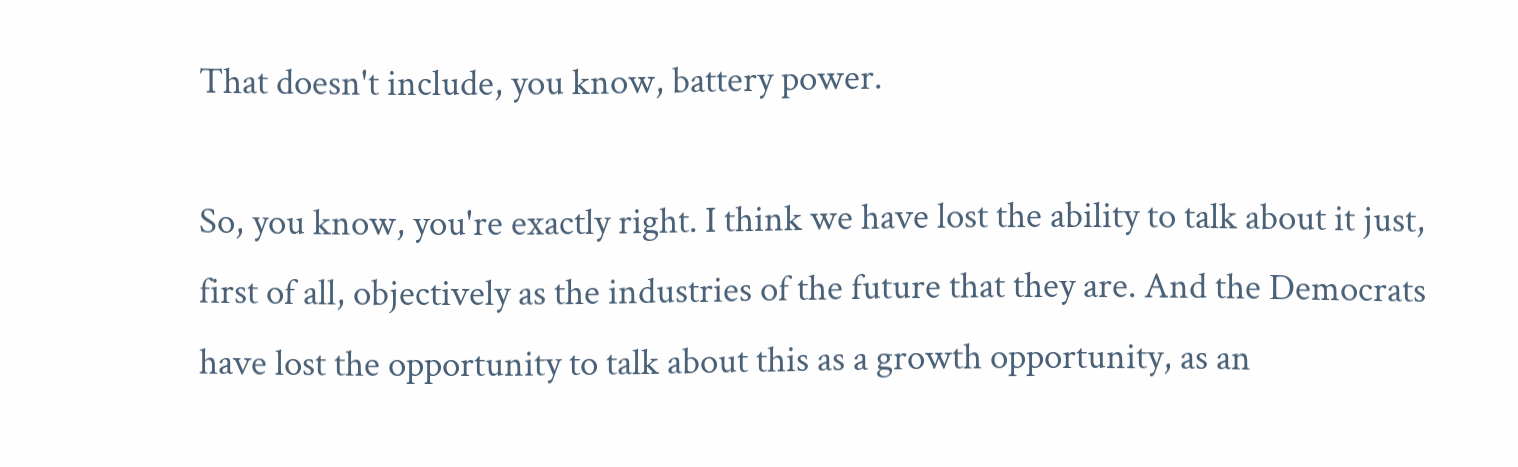That doesn't include, you know, battery power.

So, you know, you're exactly right. I think we have lost the ability to talk about it just, first of all, objectively as the industries of the future that they are. And the Democrats have lost the opportunity to talk about this as a growth opportunity, as an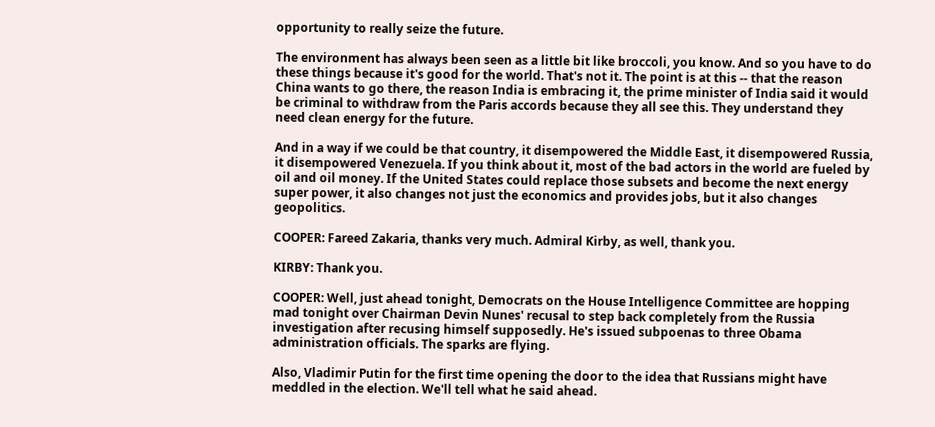opportunity to really seize the future.

The environment has always been seen as a little bit like broccoli, you know. And so you have to do these things because it's good for the world. That's not it. The point is at this -- that the reason China wants to go there, the reason India is embracing it, the prime minister of India said it would be criminal to withdraw from the Paris accords because they all see this. They understand they need clean energy for the future.

And in a way if we could be that country, it disempowered the Middle East, it disempowered Russia, it disempowered Venezuela. If you think about it, most of the bad actors in the world are fueled by oil and oil money. If the United States could replace those subsets and become the next energy super power, it also changes not just the economics and provides jobs, but it also changes geopolitics.

COOPER: Fareed Zakaria, thanks very much. Admiral Kirby, as well, thank you.

KIRBY: Thank you.

COOPER: Well, just ahead tonight, Democrats on the House Intelligence Committee are hopping mad tonight over Chairman Devin Nunes' recusal to step back completely from the Russia investigation after recusing himself supposedly. He's issued subpoenas to three Obama administration officials. The sparks are flying.

Also, Vladimir Putin for the first time opening the door to the idea that Russians might have meddled in the election. We'll tell what he said ahead.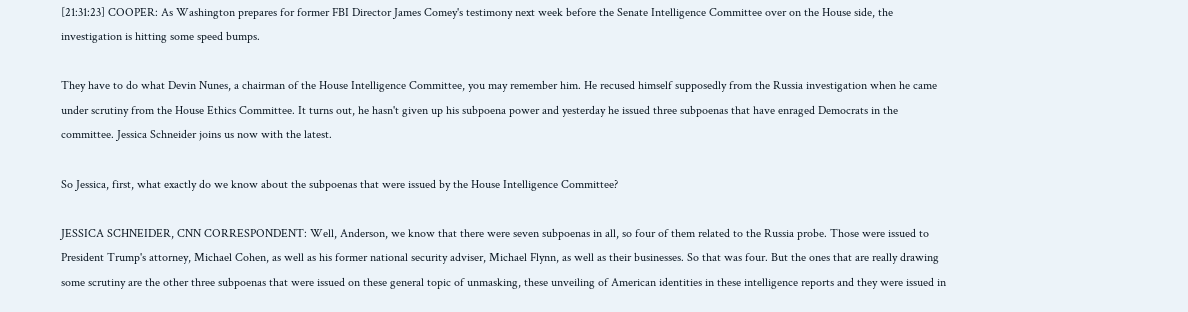[21:31:23] COOPER: As Washington prepares for former FBI Director James Comey's testimony next week before the Senate Intelligence Committee over on the House side, the investigation is hitting some speed bumps.

They have to do what Devin Nunes, a chairman of the House Intelligence Committee, you may remember him. He recused himself supposedly from the Russia investigation when he came under scrutiny from the House Ethics Committee. It turns out, he hasn't given up his subpoena power and yesterday he issued three subpoenas that have enraged Democrats in the committee. Jessica Schneider joins us now with the latest.

So Jessica, first, what exactly do we know about the subpoenas that were issued by the House Intelligence Committee?

JESSICA SCHNEIDER, CNN CORRESPONDENT: Well, Anderson, we know that there were seven subpoenas in all, so four of them related to the Russia probe. Those were issued to President Trump's attorney, Michael Cohen, as well as his former national security adviser, Michael Flynn, as well as their businesses. So that was four. But the ones that are really drawing some scrutiny are the other three subpoenas that were issued on these general topic of unmasking, these unveiling of American identities in these intelligence reports and they were issued in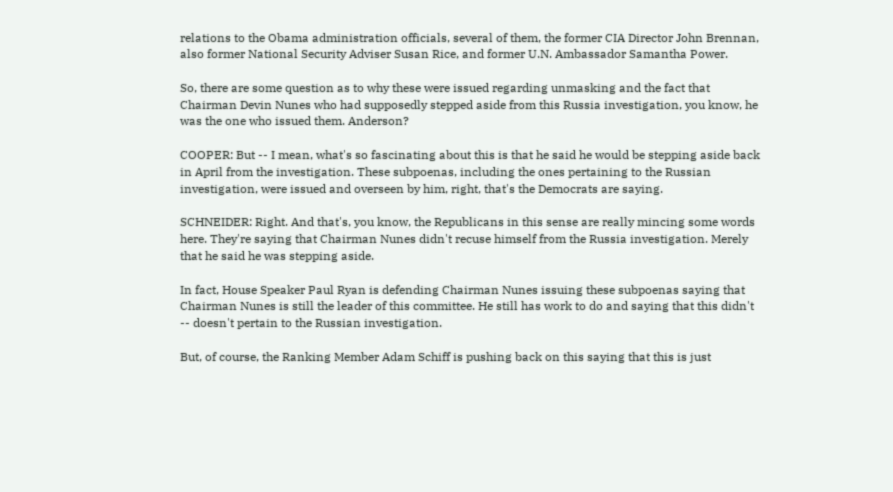relations to the Obama administration officials, several of them, the former CIA Director John Brennan, also former National Security Adviser Susan Rice, and former U.N. Ambassador Samantha Power.

So, there are some question as to why these were issued regarding unmasking and the fact that Chairman Devin Nunes who had supposedly stepped aside from this Russia investigation, you know, he was the one who issued them. Anderson?

COOPER: But -- I mean, what's so fascinating about this is that he said he would be stepping aside back in April from the investigation. These subpoenas, including the ones pertaining to the Russian investigation, were issued and overseen by him, right, that's the Democrats are saying.

SCHNEIDER: Right. And that's, you know, the Republicans in this sense are really mincing some words here. They're saying that Chairman Nunes didn't recuse himself from the Russia investigation. Merely that he said he was stepping aside.

In fact, House Speaker Paul Ryan is defending Chairman Nunes issuing these subpoenas saying that Chairman Nunes is still the leader of this committee. He still has work to do and saying that this didn't -- doesn't pertain to the Russian investigation.

But, of course, the Ranking Member Adam Schiff is pushing back on this saying that this is just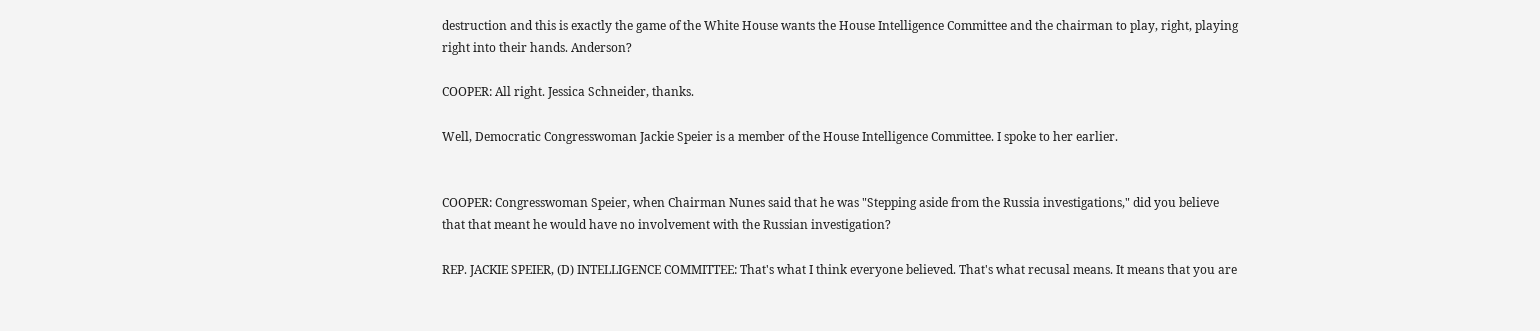destruction and this is exactly the game of the White House wants the House Intelligence Committee and the chairman to play, right, playing right into their hands. Anderson?

COOPER: All right. Jessica Schneider, thanks.

Well, Democratic Congresswoman Jackie Speier is a member of the House Intelligence Committee. I spoke to her earlier.


COOPER: Congresswoman Speier, when Chairman Nunes said that he was "Stepping aside from the Russia investigations," did you believe that that meant he would have no involvement with the Russian investigation?

REP. JACKIE SPEIER, (D) INTELLIGENCE COMMITTEE: That's what I think everyone believed. That's what recusal means. It means that you are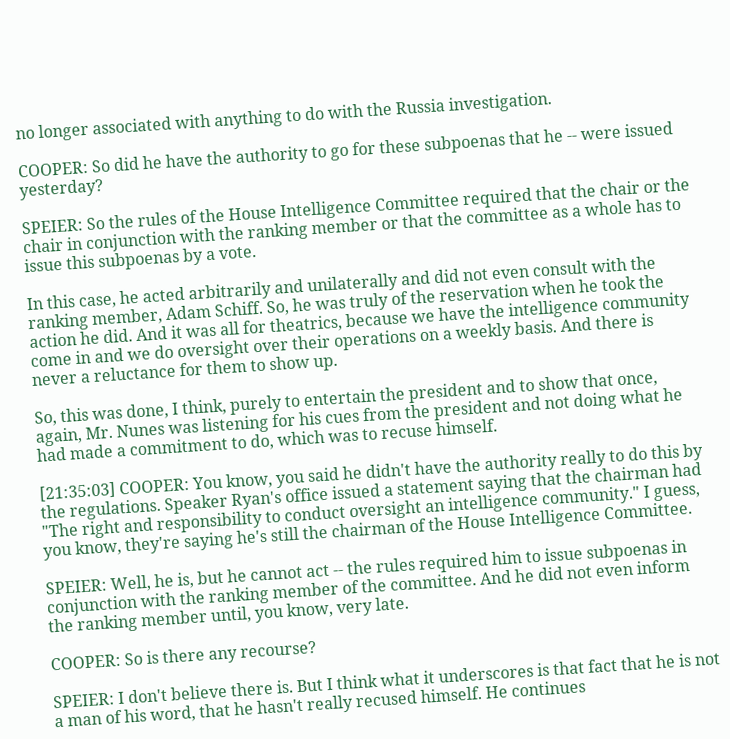no longer associated with anything to do with the Russia investigation.

COOPER: So did he have the authority to go for these subpoenas that he -- were issued yesterday?

SPEIER: So the rules of the House Intelligence Committee required that the chair or the chair in conjunction with the ranking member or that the committee as a whole has to issue this subpoenas by a vote.

In this case, he acted arbitrarily and unilaterally and did not even consult with the ranking member, Adam Schiff. So, he was truly of the reservation when he took the action he did. And it was all for theatrics, because we have the intelligence community come in and we do oversight over their operations on a weekly basis. And there is never a reluctance for them to show up.

So, this was done, I think, purely to entertain the president and to show that once, again, Mr. Nunes was listening for his cues from the president and not doing what he had made a commitment to do, which was to recuse himself.

[21:35:03] COOPER: You know, you said he didn't have the authority really to do this by the regulations. Speaker Ryan's office issued a statement saying that the chairman had "The right and responsibility to conduct oversight an intelligence community." I guess, you know, they're saying he's still the chairman of the House Intelligence Committee.

SPEIER: Well, he is, but he cannot act -- the rules required him to issue subpoenas in conjunction with the ranking member of the committee. And he did not even inform the ranking member until, you know, very late.

COOPER: So is there any recourse?

SPEIER: I don't believe there is. But I think what it underscores is that fact that he is not a man of his word, that he hasn't really recused himself. He continues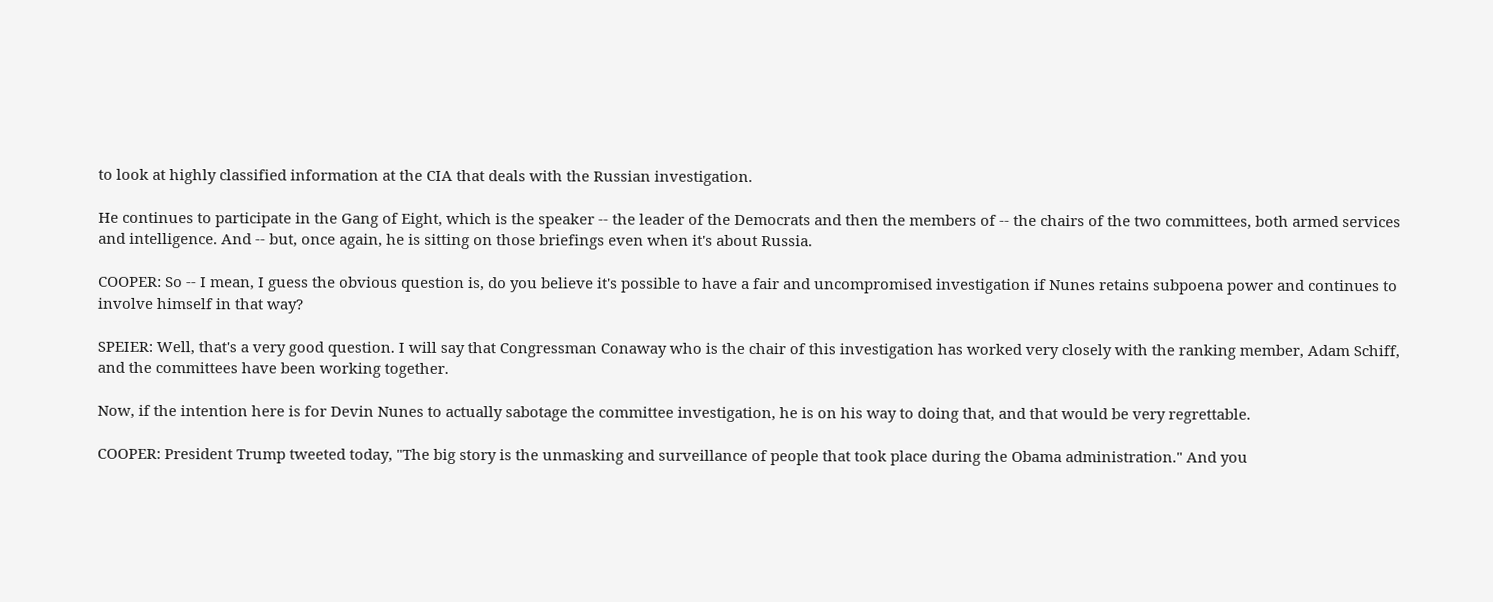to look at highly classified information at the CIA that deals with the Russian investigation.

He continues to participate in the Gang of Eight, which is the speaker -- the leader of the Democrats and then the members of -- the chairs of the two committees, both armed services and intelligence. And -- but, once again, he is sitting on those briefings even when it's about Russia.

COOPER: So -- I mean, I guess the obvious question is, do you believe it's possible to have a fair and uncompromised investigation if Nunes retains subpoena power and continues to involve himself in that way?

SPEIER: Well, that's a very good question. I will say that Congressman Conaway who is the chair of this investigation has worked very closely with the ranking member, Adam Schiff, and the committees have been working together.

Now, if the intention here is for Devin Nunes to actually sabotage the committee investigation, he is on his way to doing that, and that would be very regrettable.

COOPER: President Trump tweeted today, "The big story is the unmasking and surveillance of people that took place during the Obama administration." And you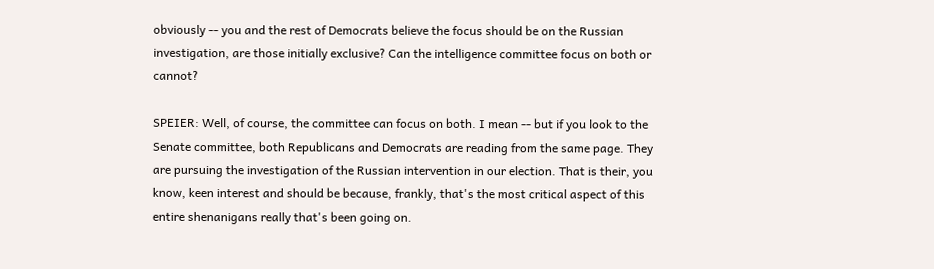obviously -- you and the rest of Democrats believe the focus should be on the Russian investigation, are those initially exclusive? Can the intelligence committee focus on both or cannot?

SPEIER: Well, of course, the committee can focus on both. I mean -- but if you look to the Senate committee, both Republicans and Democrats are reading from the same page. They are pursuing the investigation of the Russian intervention in our election. That is their, you know, keen interest and should be because, frankly, that's the most critical aspect of this entire shenanigans really that's been going on.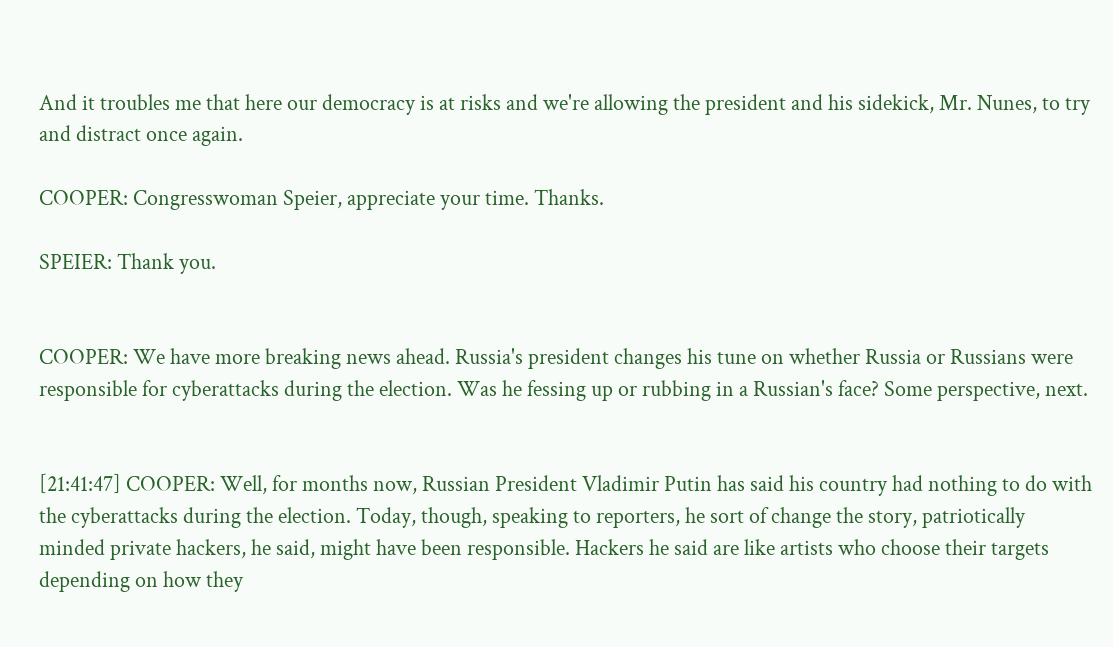And it troubles me that here our democracy is at risks and we're allowing the president and his sidekick, Mr. Nunes, to try and distract once again.

COOPER: Congresswoman Speier, appreciate your time. Thanks.

SPEIER: Thank you.


COOPER: We have more breaking news ahead. Russia's president changes his tune on whether Russia or Russians were responsible for cyberattacks during the election. Was he fessing up or rubbing in a Russian's face? Some perspective, next.


[21:41:47] COOPER: Well, for months now, Russian President Vladimir Putin has said his country had nothing to do with the cyberattacks during the election. Today, though, speaking to reporters, he sort of change the story, patriotically minded private hackers, he said, might have been responsible. Hackers he said are like artists who choose their targets depending on how they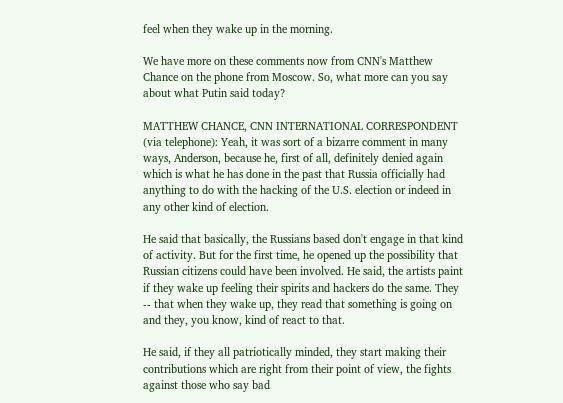feel when they wake up in the morning.

We have more on these comments now from CNN's Matthew Chance on the phone from Moscow. So, what more can you say about what Putin said today?

MATTHEW CHANCE, CNN INTERNATIONAL CORRESPONDENT (via telephone): Yeah, it was sort of a bizarre comment in many ways, Anderson, because he, first of all, definitely denied again which is what he has done in the past that Russia officially had anything to do with the hacking of the U.S. election or indeed in any other kind of election.

He said that basically, the Russians based don't engage in that kind of activity. But for the first time, he opened up the possibility that Russian citizens could have been involved. He said, the artists paint if they wake up feeling their spirits and hackers do the same. They -- that when they wake up, they read that something is going on and they, you know, kind of react to that.

He said, if they all patriotically minded, they start making their contributions which are right from their point of view, the fights against those who say bad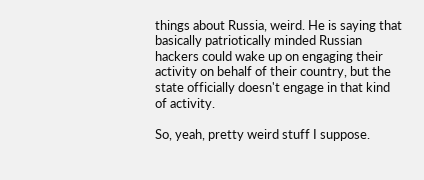things about Russia, weird. He is saying that basically patriotically minded Russian hackers could wake up on engaging their activity on behalf of their country, but the state officially doesn't engage in that kind of activity.

So, yeah, pretty weird stuff I suppose.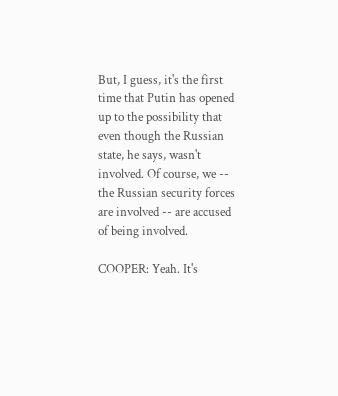But, I guess, it's the first time that Putin has opened up to the possibility that even though the Russian state, he says, wasn't involved. Of course, we -- the Russian security forces are involved -- are accused of being involved.

COOPER: Yeah. It's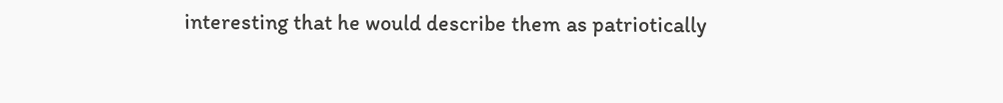interesting that he would describe them as patriotically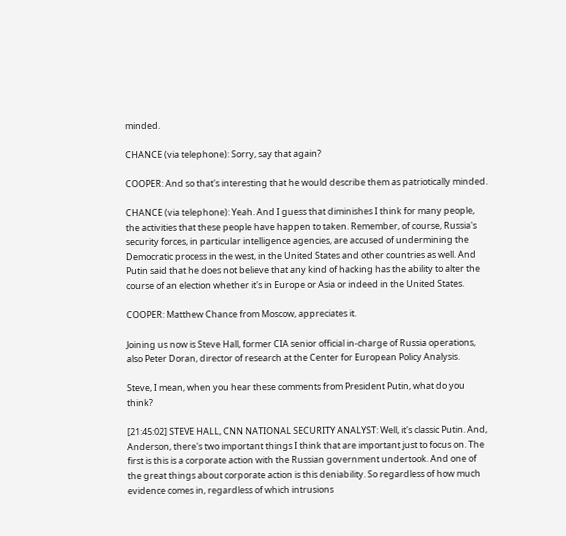minded.

CHANCE (via telephone): Sorry, say that again?

COOPER: And so that's interesting that he would describe them as patriotically minded.

CHANCE (via telephone): Yeah. And I guess that diminishes I think for many people, the activities that these people have happen to taken. Remember, of course, Russia's security forces, in particular intelligence agencies, are accused of undermining the Democratic process in the west, in the United States and other countries as well. And Putin said that he does not believe that any kind of hacking has the ability to alter the course of an election whether it's in Europe or Asia or indeed in the United States.

COOPER: Matthew Chance from Moscow, appreciates it.

Joining us now is Steve Hall, former CIA senior official in-charge of Russia operations, also Peter Doran, director of research at the Center for European Policy Analysis.

Steve, I mean, when you hear these comments from President Putin, what do you think?

[21:45:02] STEVE HALL, CNN NATIONAL SECURITY ANALYST: Well, it's classic Putin. And, Anderson, there's two important things I think that are important just to focus on. The first is this is a corporate action with the Russian government undertook. And one of the great things about corporate action is this deniability. So regardless of how much evidence comes in, regardless of which intrusions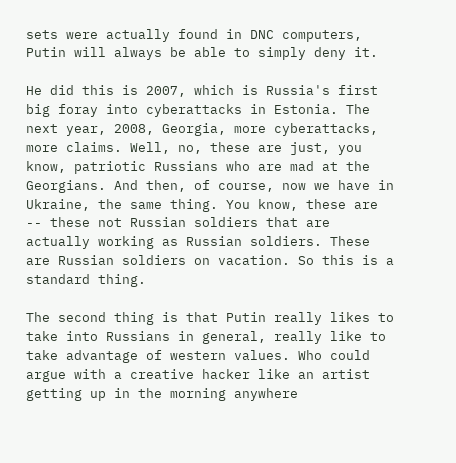sets were actually found in DNC computers, Putin will always be able to simply deny it.

He did this is 2007, which is Russia's first big foray into cyberattacks in Estonia. The next year, 2008, Georgia, more cyberattacks, more claims. Well, no, these are just, you know, patriotic Russians who are mad at the Georgians. And then, of course, now we have in Ukraine, the same thing. You know, these are -- these not Russian soldiers that are actually working as Russian soldiers. These are Russian soldiers on vacation. So this is a standard thing.

The second thing is that Putin really likes to take into Russians in general, really like to take advantage of western values. Who could argue with a creative hacker like an artist getting up in the morning anywhere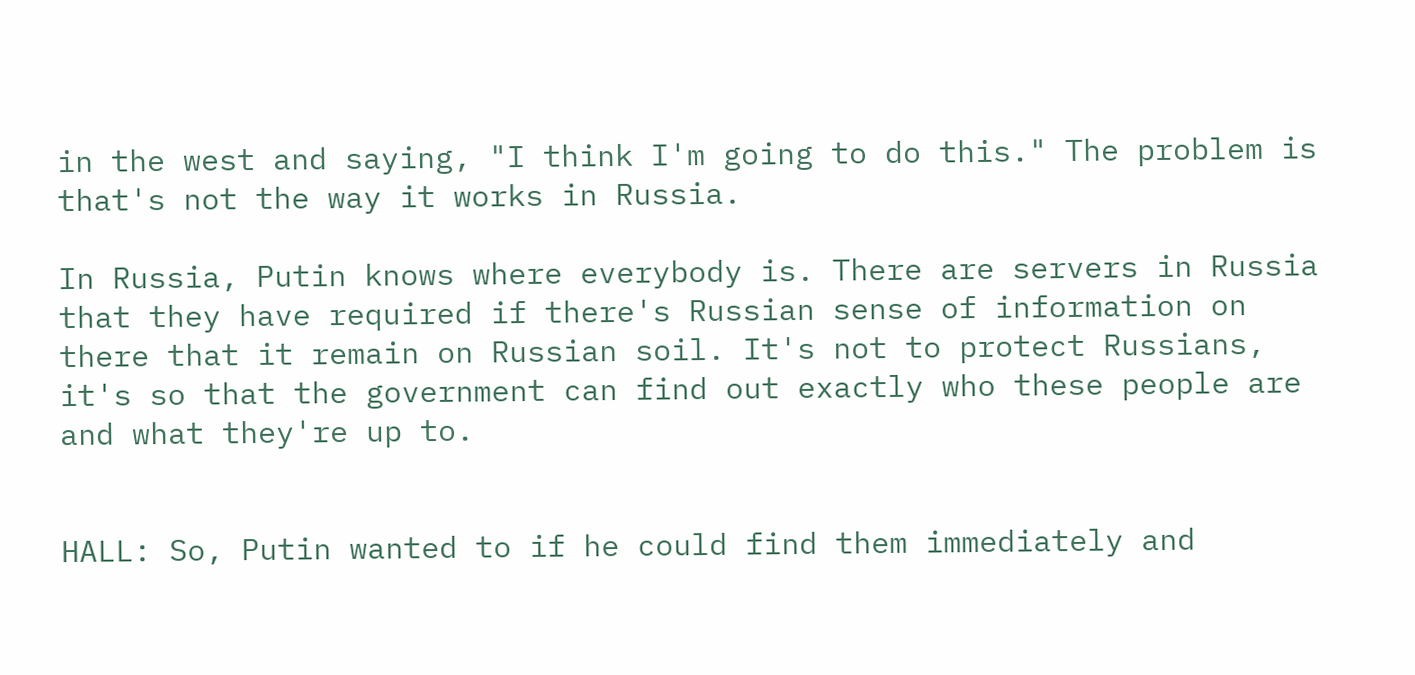in the west and saying, "I think I'm going to do this." The problem is that's not the way it works in Russia.

In Russia, Putin knows where everybody is. There are servers in Russia that they have required if there's Russian sense of information on there that it remain on Russian soil. It's not to protect Russians, it's so that the government can find out exactly who these people are and what they're up to.


HALL: So, Putin wanted to if he could find them immediately and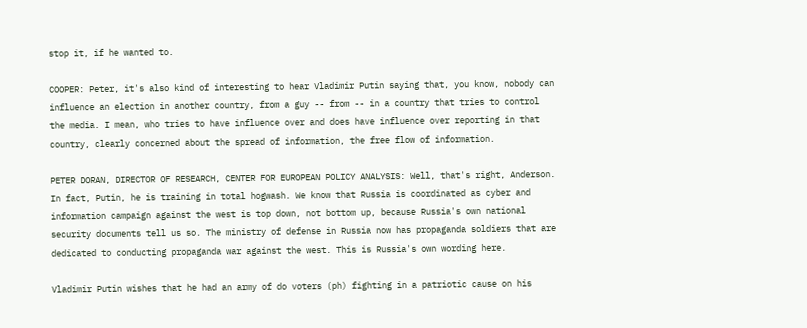stop it, if he wanted to.

COOPER: Peter, it's also kind of interesting to hear Vladimir Putin saying that, you know, nobody can influence an election in another country, from a guy -- from -- in a country that tries to control the media. I mean, who tries to have influence over and does have influence over reporting in that country, clearly concerned about the spread of information, the free flow of information.

PETER DORAN, DIRECTOR OF RESEARCH, CENTER FOR EUROPEAN POLICY ANALYSIS: Well, that's right, Anderson. In fact, Putin, he is training in total hogwash. We know that Russia is coordinated as cyber and information campaign against the west is top down, not bottom up, because Russia's own national security documents tell us so. The ministry of defense in Russia now has propaganda soldiers that are dedicated to conducting propaganda war against the west. This is Russia's own wording here.

Vladimir Putin wishes that he had an army of do voters (ph) fighting in a patriotic cause on his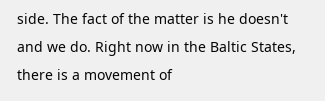side. The fact of the matter is he doesn't and we do. Right now in the Baltic States, there is a movement of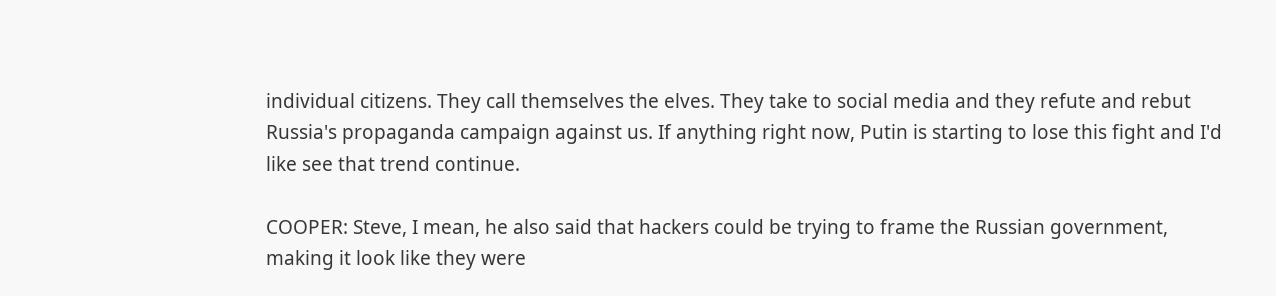individual citizens. They call themselves the elves. They take to social media and they refute and rebut Russia's propaganda campaign against us. If anything right now, Putin is starting to lose this fight and I'd like see that trend continue.

COOPER: Steve, I mean, he also said that hackers could be trying to frame the Russian government, making it look like they were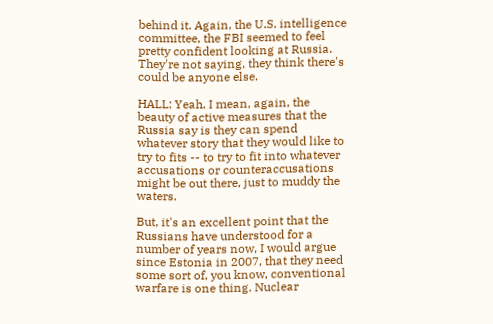behind it. Again, the U.S. intelligence committee, the FBI seemed to feel pretty confident looking at Russia. They're not saying, they think there's could be anyone else.

HALL: Yeah. I mean, again, the beauty of active measures that the Russia say is they can spend whatever story that they would like to try to fits -- to try to fit into whatever accusations or counteraccusations might be out there, just to muddy the waters.

But, it's an excellent point that the Russians have understood for a number of years now, I would argue since Estonia in 2007, that they need some sort of, you know, conventional warfare is one thing. Nuclear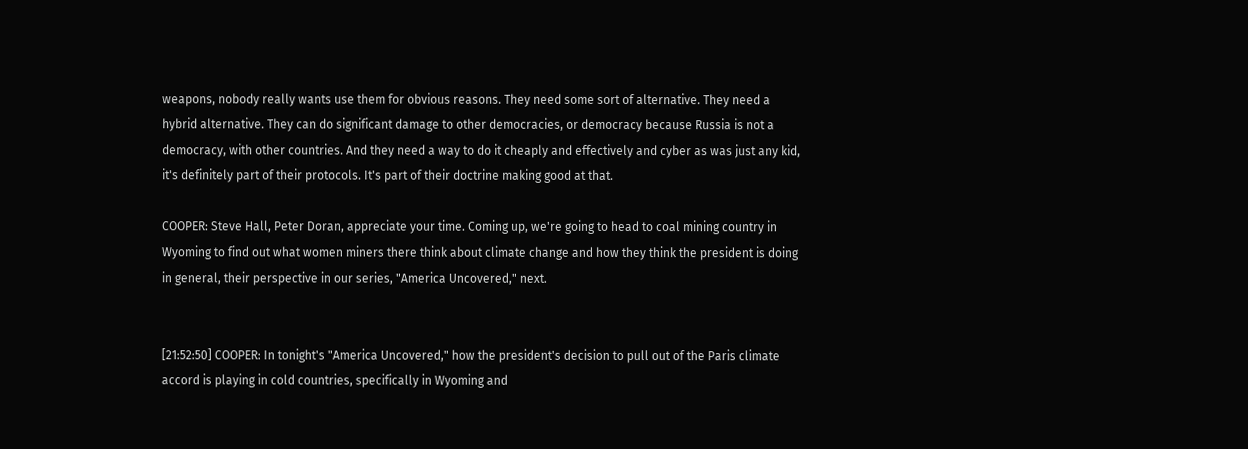weapons, nobody really wants use them for obvious reasons. They need some sort of alternative. They need a hybrid alternative. They can do significant damage to other democracies, or democracy because Russia is not a democracy, with other countries. And they need a way to do it cheaply and effectively and cyber as was just any kid, it's definitely part of their protocols. It's part of their doctrine making good at that.

COOPER: Steve Hall, Peter Doran, appreciate your time. Coming up, we're going to head to coal mining country in Wyoming to find out what women miners there think about climate change and how they think the president is doing in general, their perspective in our series, "America Uncovered," next.


[21:52:50] COOPER: In tonight's "America Uncovered," how the president's decision to pull out of the Paris climate accord is playing in cold countries, specifically in Wyoming and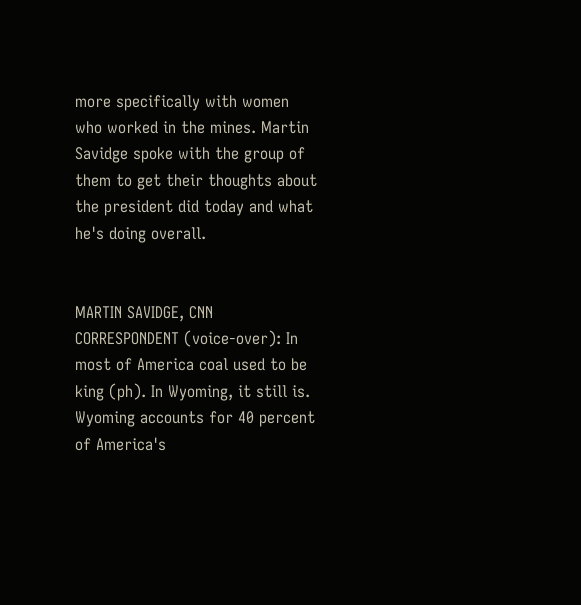more specifically with women who worked in the mines. Martin Savidge spoke with the group of them to get their thoughts about the president did today and what he's doing overall.


MARTIN SAVIDGE, CNN CORRESPONDENT (voice-over): In most of America coal used to be king (ph). In Wyoming, it still is. Wyoming accounts for 40 percent of America's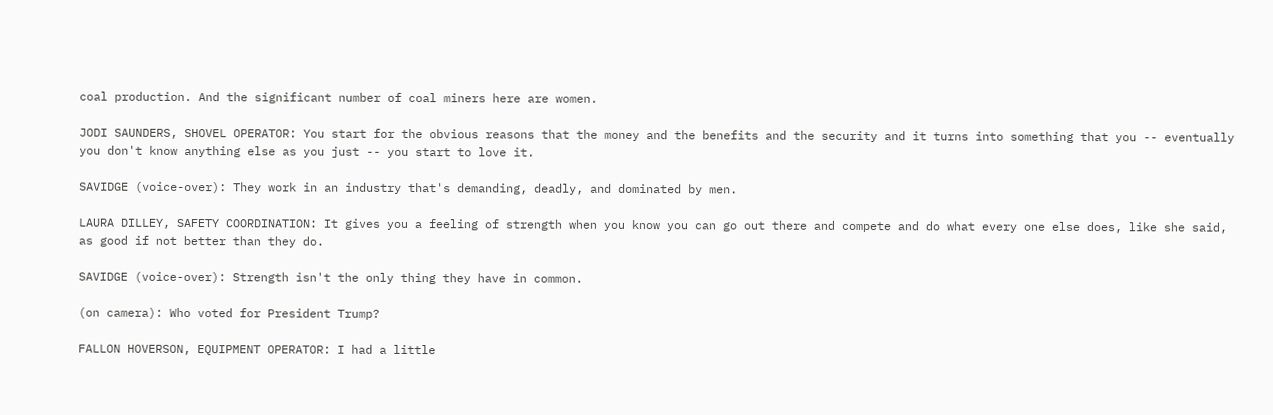coal production. And the significant number of coal miners here are women.

JODI SAUNDERS, SHOVEL OPERATOR: You start for the obvious reasons that the money and the benefits and the security and it turns into something that you -- eventually you don't know anything else as you just -- you start to love it.

SAVIDGE (voice-over): They work in an industry that's demanding, deadly, and dominated by men.

LAURA DILLEY, SAFETY COORDINATION: It gives you a feeling of strength when you know you can go out there and compete and do what every one else does, like she said, as good if not better than they do.

SAVIDGE (voice-over): Strength isn't the only thing they have in common.

(on camera): Who voted for President Trump?

FALLON HOVERSON, EQUIPMENT OPERATOR: I had a little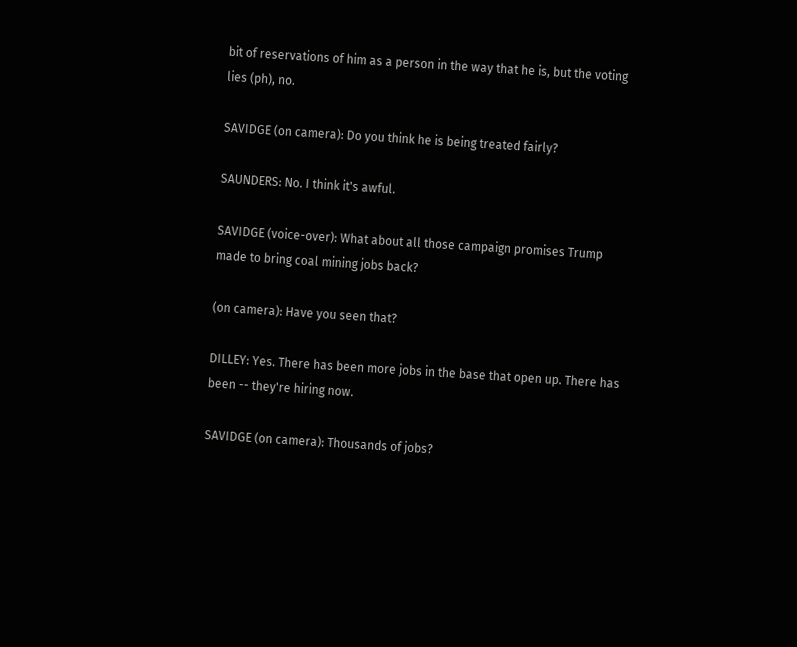bit of reservations of him as a person in the way that he is, but the voting lies (ph), no.

SAVIDGE (on camera): Do you think he is being treated fairly?

SAUNDERS: No. I think it's awful.

SAVIDGE (voice-over): What about all those campaign promises Trump made to bring coal mining jobs back?

(on camera): Have you seen that?

DILLEY: Yes. There has been more jobs in the base that open up. There has been -- they're hiring now.

SAVIDGE (on camera): Thousands of jobs?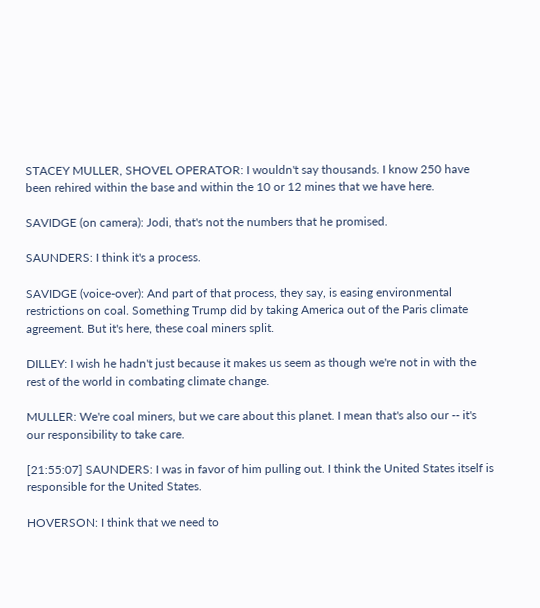STACEY MULLER, SHOVEL OPERATOR: I wouldn't say thousands. I know 250 have been rehired within the base and within the 10 or 12 mines that we have here.

SAVIDGE (on camera): Jodi, that's not the numbers that he promised.

SAUNDERS: I think it's a process.

SAVIDGE (voice-over): And part of that process, they say, is easing environmental restrictions on coal. Something Trump did by taking America out of the Paris climate agreement. But it's here, these coal miners split.

DILLEY: I wish he hadn't just because it makes us seem as though we're not in with the rest of the world in combating climate change.

MULLER: We're coal miners, but we care about this planet. I mean that's also our -- it's our responsibility to take care.

[21:55:07] SAUNDERS: I was in favor of him pulling out. I think the United States itself is responsible for the United States.

HOVERSON: I think that we need to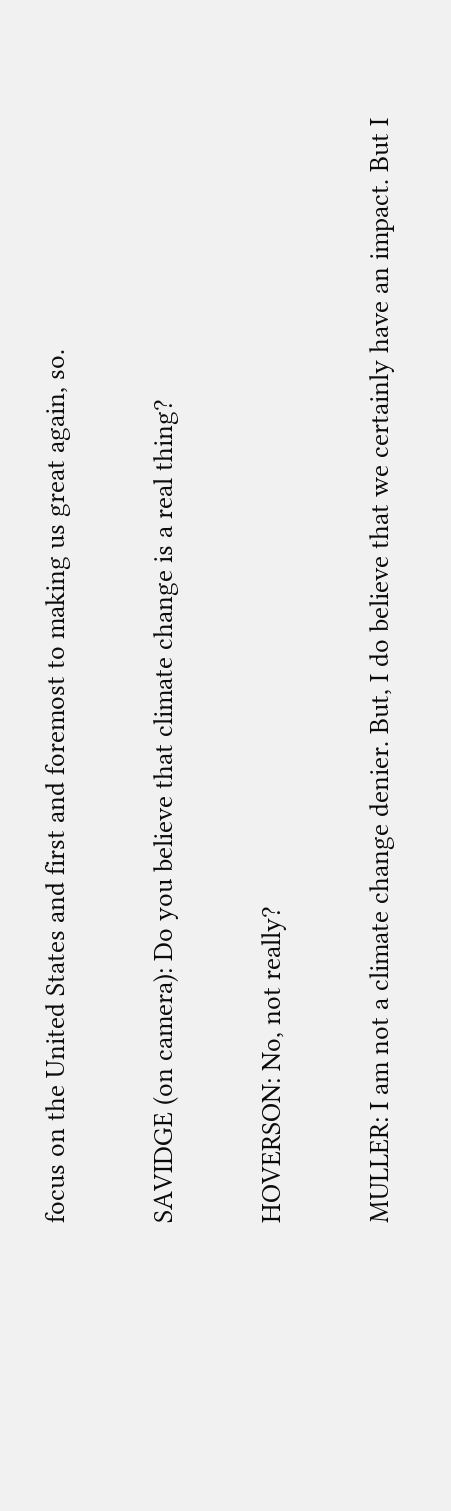focus on the United States and first and foremost to making us great again, so.

SAVIDGE (on camera): Do you believe that climate change is a real thing?

HOVERSON: No, not really?

MULLER: I am not a climate change denier. But, I do believe that we certainly have an impact. But I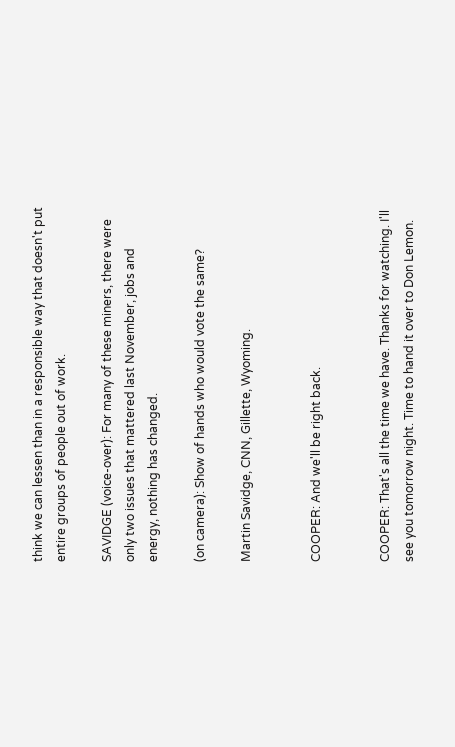think we can lessen than in a responsible way that doesn't put entire groups of people out of work.

SAVIDGE (voice-over): For many of these miners, there were only two issues that mattered last November, jobs and energy, nothing has changed.

(on camera): Show of hands who would vote the same?

Martin Savidge, CNN, Gillette, Wyoming.


COOPER: And we'll be right back.


COOPER: That's all the time we have. Thanks for watching. I'll see you tomorrow night. Time to hand it over to Don Lemon.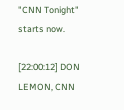"CNN Tonight" starts now.

[22:00:12] DON LEMON, CNN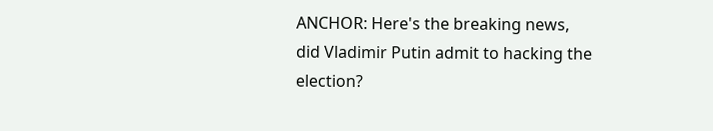ANCHOR: Here's the breaking news, did Vladimir Putin admit to hacking the election?